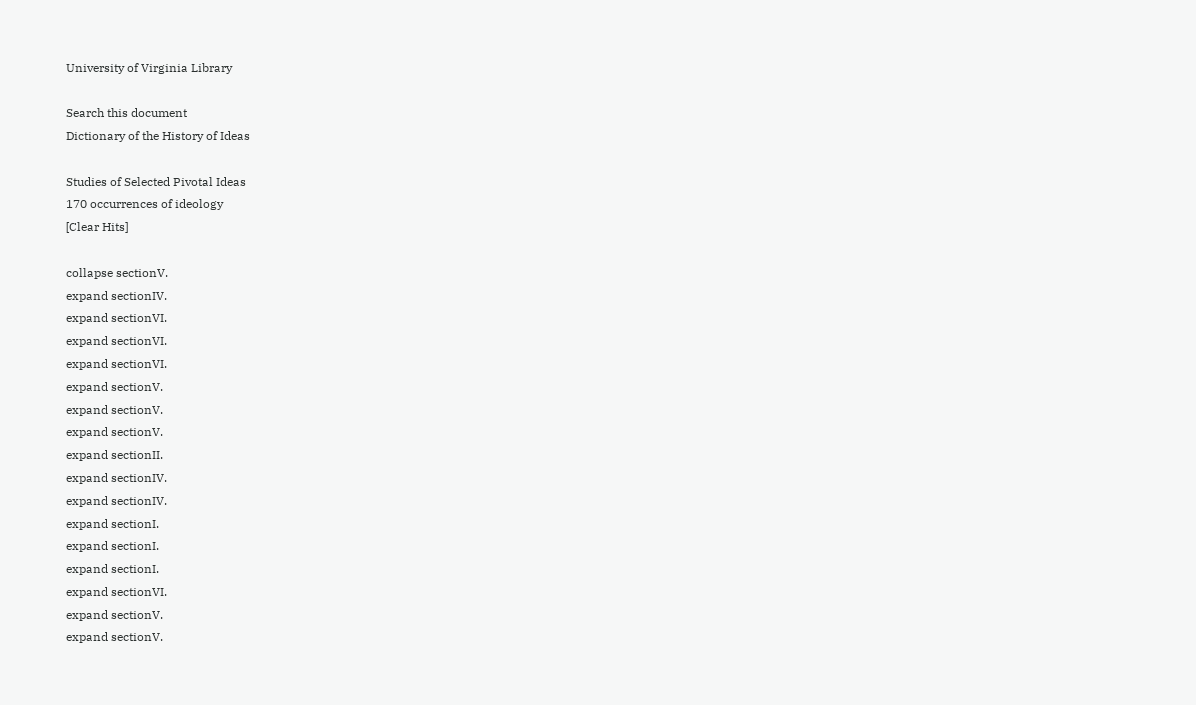University of Virginia Library

Search this document
Dictionary of the History of Ideas

Studies of Selected Pivotal Ideas
170 occurrences of ideology
[Clear Hits]

collapse sectionV.
expand sectionIV.
expand sectionVI.
expand sectionVI.
expand sectionVI.
expand sectionV.
expand sectionV.
expand sectionV.
expand sectionII.
expand sectionIV.
expand sectionIV.
expand sectionI.
expand sectionI.
expand sectionI.
expand sectionVI.
expand sectionV.
expand sectionV.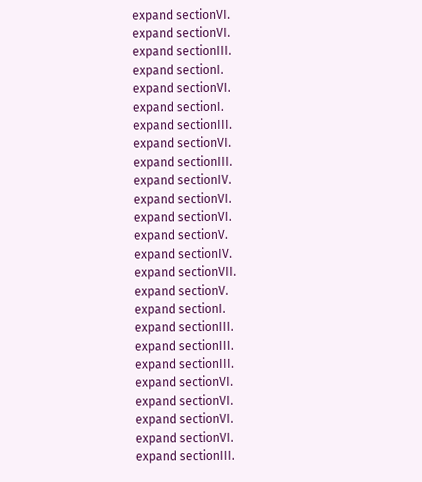expand sectionVI.
expand sectionVI.
expand sectionIII.
expand sectionI.
expand sectionVI.
expand sectionI.
expand sectionIII.
expand sectionVI.
expand sectionIII.
expand sectionIV.
expand sectionVI.
expand sectionVI.
expand sectionV.
expand sectionIV.
expand sectionVII.
expand sectionV.
expand sectionI.
expand sectionIII.
expand sectionIII.
expand sectionIII.
expand sectionVI.
expand sectionVI.
expand sectionVI.
expand sectionVI.
expand sectionIII.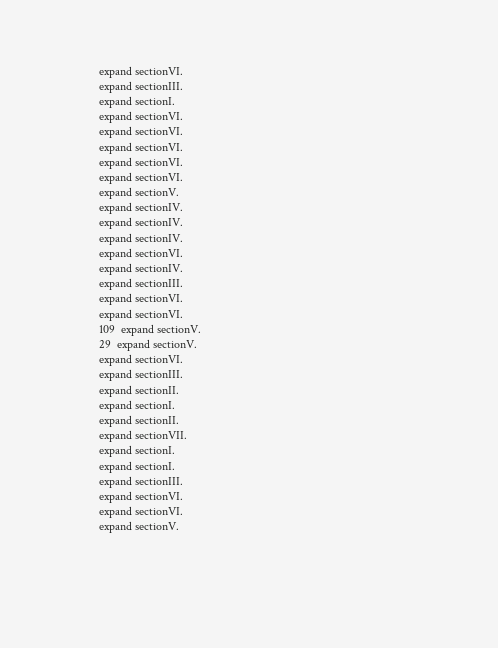expand sectionVI.
expand sectionIII.
expand sectionI.
expand sectionVI.
expand sectionVI.
expand sectionVI.
expand sectionVI.
expand sectionVI.
expand sectionV.
expand sectionIV.
expand sectionIV.
expand sectionIV.
expand sectionVI.
expand sectionIV.
expand sectionIII.
expand sectionVI.
expand sectionVI.
109  expand sectionV.
29  expand sectionV.
expand sectionVI.
expand sectionIII.
expand sectionII.
expand sectionI.
expand sectionII.
expand sectionVII.
expand sectionI.
expand sectionI.
expand sectionIII.
expand sectionVI.
expand sectionVI.
expand sectionV.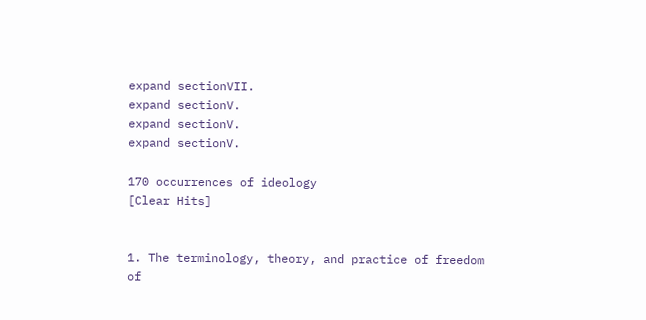expand sectionVII.
expand sectionV.
expand sectionV.
expand sectionV.

170 occurrences of ideology
[Clear Hits]


1. The terminology, theory, and practice of freedom
of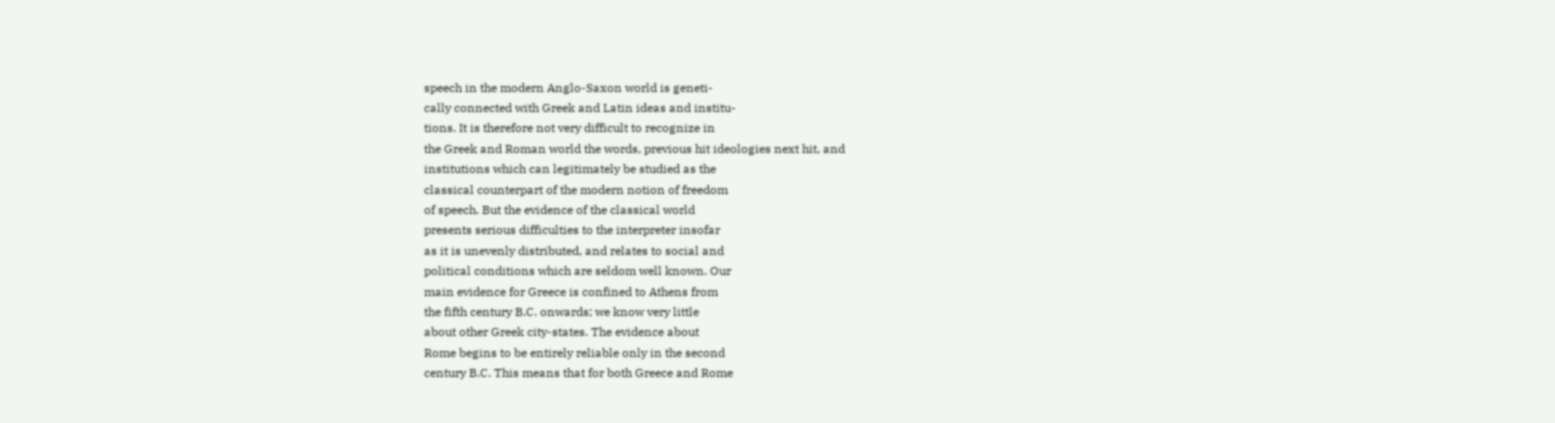speech in the modern Anglo-Saxon world is geneti-
cally connected with Greek and Latin ideas and institu-
tions. It is therefore not very difficult to recognize in
the Greek and Roman world the words, previous hit ideologies next hit, and
institutions which can legitimately be studied as the
classical counterpart of the modern notion of freedom
of speech. But the evidence of the classical world
presents serious difficulties to the interpreter insofar
as it is unevenly distributed, and relates to social and
political conditions which are seldom well known. Our
main evidence for Greece is confined to Athens from
the fifth century B.C. onwards; we know very little
about other Greek city-states. The evidence about
Rome begins to be entirely reliable only in the second
century B.C. This means that for both Greece and Rome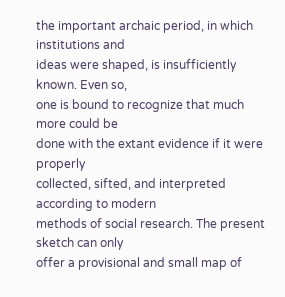the important archaic period, in which institutions and
ideas were shaped, is insufficiently known. Even so,
one is bound to recognize that much more could be
done with the extant evidence if it were properly
collected, sifted, and interpreted according to modern
methods of social research. The present sketch can only
offer a provisional and small map of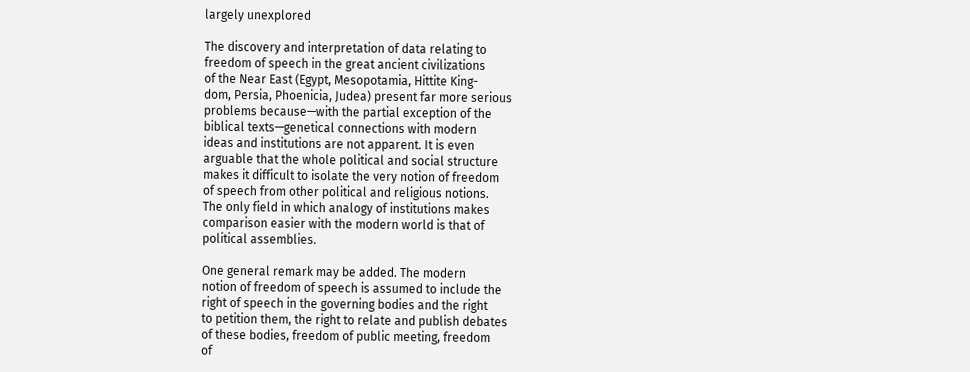largely unexplored

The discovery and interpretation of data relating to
freedom of speech in the great ancient civilizations
of the Near East (Egypt, Mesopotamia, Hittite King-
dom, Persia, Phoenicia, Judea) present far more serious
problems because—with the partial exception of the
biblical texts—genetical connections with modern
ideas and institutions are not apparent. It is even
arguable that the whole political and social structure
makes it difficult to isolate the very notion of freedom
of speech from other political and religious notions.
The only field in which analogy of institutions makes
comparison easier with the modern world is that of
political assemblies.

One general remark may be added. The modern
notion of freedom of speech is assumed to include the
right of speech in the governing bodies and the right
to petition them, the right to relate and publish debates
of these bodies, freedom of public meeting, freedom
of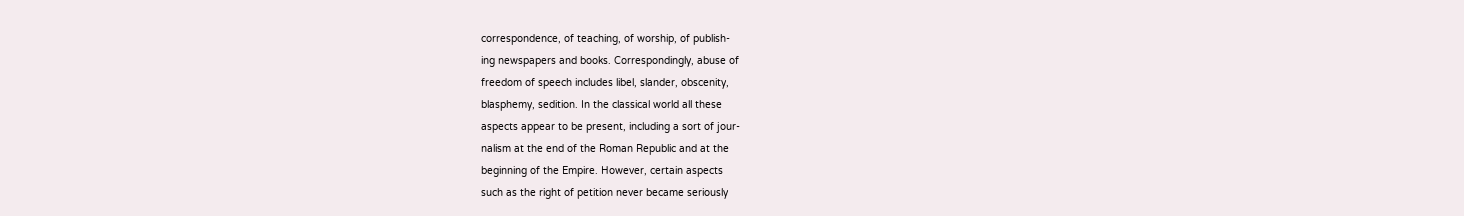correspondence, of teaching, of worship, of publish-
ing newspapers and books. Correspondingly, abuse of
freedom of speech includes libel, slander, obscenity,
blasphemy, sedition. In the classical world all these
aspects appear to be present, including a sort of jour-
nalism at the end of the Roman Republic and at the
beginning of the Empire. However, certain aspects
such as the right of petition never became seriously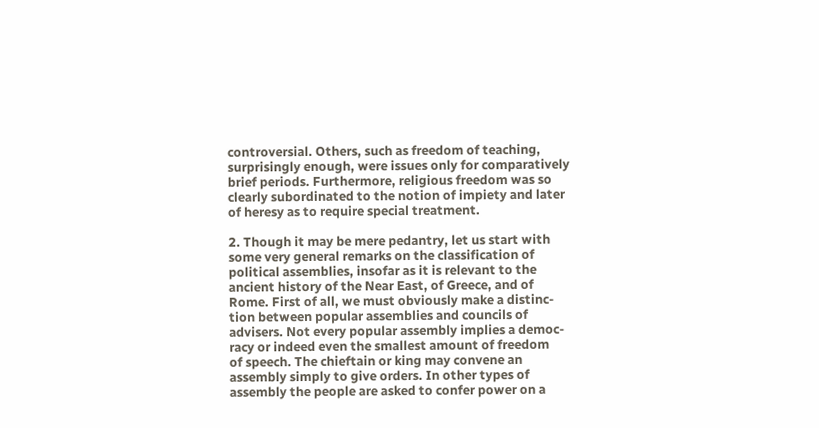controversial. Others, such as freedom of teaching,
surprisingly enough, were issues only for comparatively
brief periods. Furthermore, religious freedom was so
clearly subordinated to the notion of impiety and later
of heresy as to require special treatment.

2. Though it may be mere pedantry, let us start with
some very general remarks on the classification of
political assemblies, insofar as it is relevant to the
ancient history of the Near East, of Greece, and of
Rome. First of all, we must obviously make a distinc-
tion between popular assemblies and councils of
advisers. Not every popular assembly implies a democ-
racy or indeed even the smallest amount of freedom
of speech. The chieftain or king may convene an
assembly simply to give orders. In other types of
assembly the people are asked to confer power on a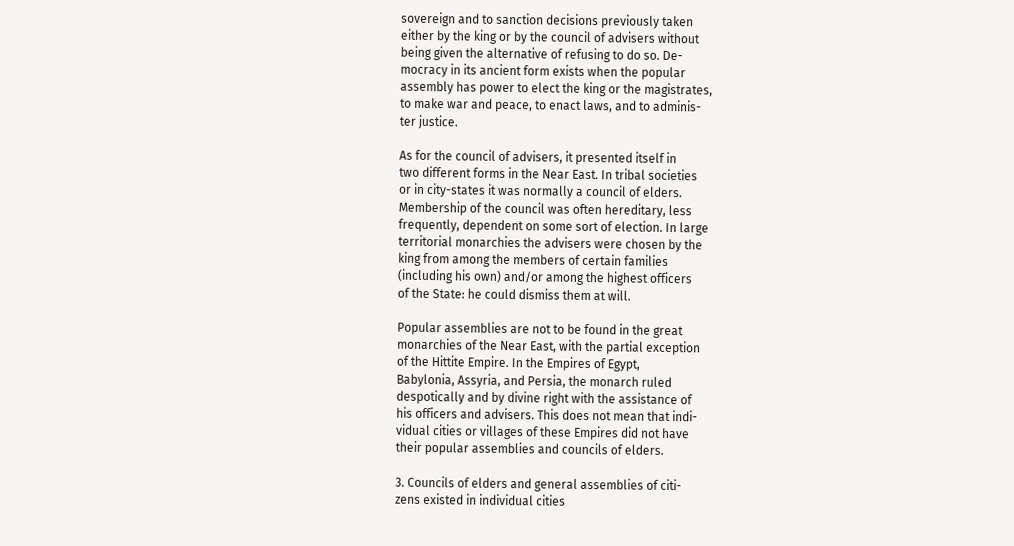sovereign and to sanction decisions previously taken
either by the king or by the council of advisers without
being given the alternative of refusing to do so. De-
mocracy in its ancient form exists when the popular
assembly has power to elect the king or the magistrates,
to make war and peace, to enact laws, and to adminis-
ter justice.

As for the council of advisers, it presented itself in
two different forms in the Near East. In tribal societies
or in city-states it was normally a council of elders.
Membership of the council was often hereditary, less
frequently, dependent on some sort of election. In large
territorial monarchies the advisers were chosen by the
king from among the members of certain families
(including his own) and/or among the highest officers
of the State: he could dismiss them at will.

Popular assemblies are not to be found in the great
monarchies of the Near East, with the partial exception
of the Hittite Empire. In the Empires of Egypt,
Babylonia, Assyria, and Persia, the monarch ruled
despotically and by divine right with the assistance of
his officers and advisers. This does not mean that indi-
vidual cities or villages of these Empires did not have
their popular assemblies and councils of elders.

3. Councils of elders and general assemblies of citi-
zens existed in individual cities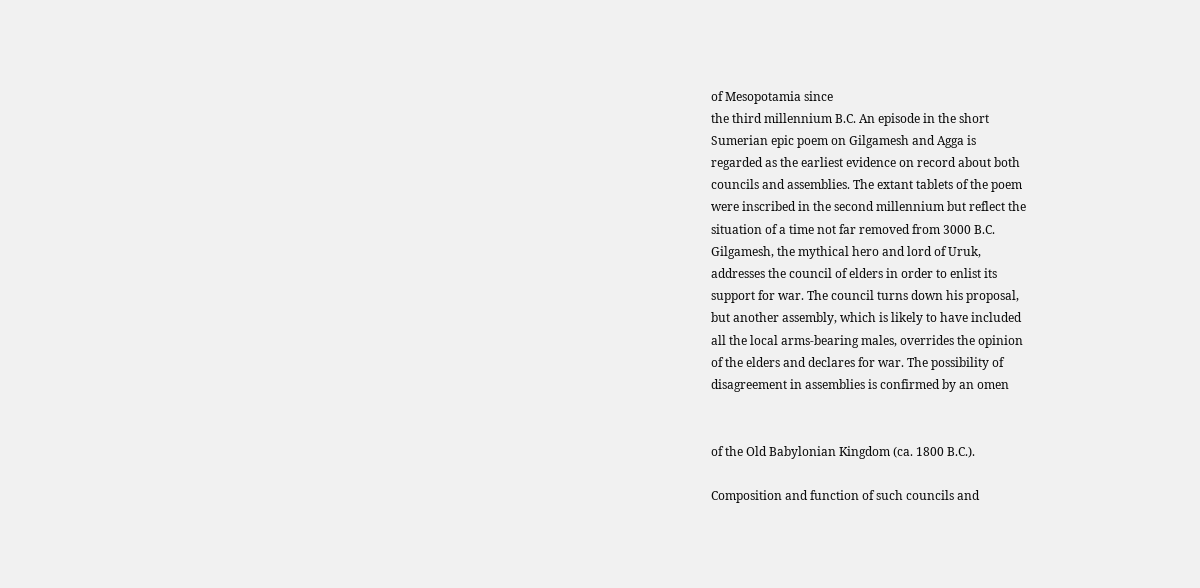of Mesopotamia since
the third millennium B.C. An episode in the short
Sumerian epic poem on Gilgamesh and Agga is
regarded as the earliest evidence on record about both
councils and assemblies. The extant tablets of the poem
were inscribed in the second millennium but reflect the
situation of a time not far removed from 3000 B.C.
Gilgamesh, the mythical hero and lord of Uruk,
addresses the council of elders in order to enlist its
support for war. The council turns down his proposal,
but another assembly, which is likely to have included
all the local arms-bearing males, overrides the opinion
of the elders and declares for war. The possibility of
disagreement in assemblies is confirmed by an omen


of the Old Babylonian Kingdom (ca. 1800 B.C.).

Composition and function of such councils and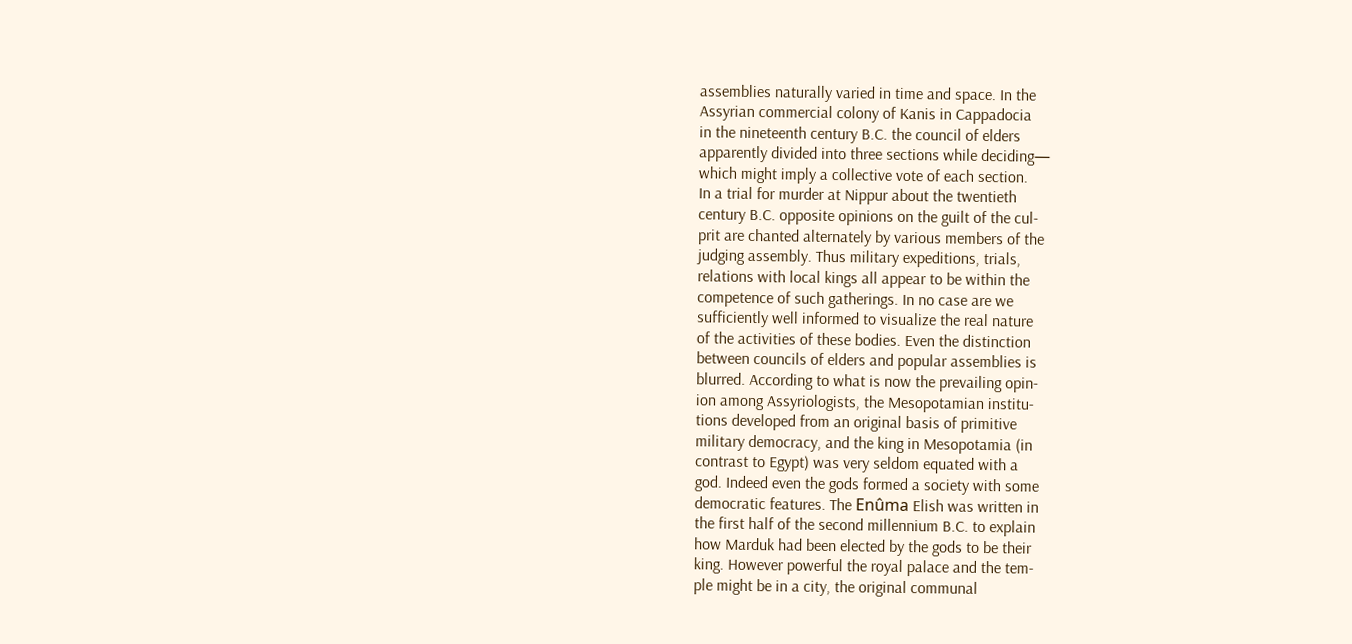assemblies naturally varied in time and space. In the
Assyrian commercial colony of Kanis in Cappadocia
in the nineteenth century B.C. the council of elders
apparently divided into three sections while deciding—
which might imply a collective vote of each section.
In a trial for murder at Nippur about the twentieth
century B.C. opposite opinions on the guilt of the cul-
prit are chanted alternately by various members of the
judging assembly. Thus military expeditions, trials,
relations with local kings all appear to be within the
competence of such gatherings. In no case are we
sufficiently well informed to visualize the real nature
of the activities of these bodies. Even the distinction
between councils of elders and popular assemblies is
blurred. According to what is now the prevailing opin-
ion among Assyriologists, the Mesopotamian institu-
tions developed from an original basis of primitive
military democracy, and the king in Mesopotamia (in
contrast to Egypt) was very seldom equated with a
god. Indeed even the gods formed a society with some
democratic features. The Enûma Elish was written in
the first half of the second millennium B.C. to explain
how Marduk had been elected by the gods to be their
king. However powerful the royal palace and the tem-
ple might be in a city, the original communal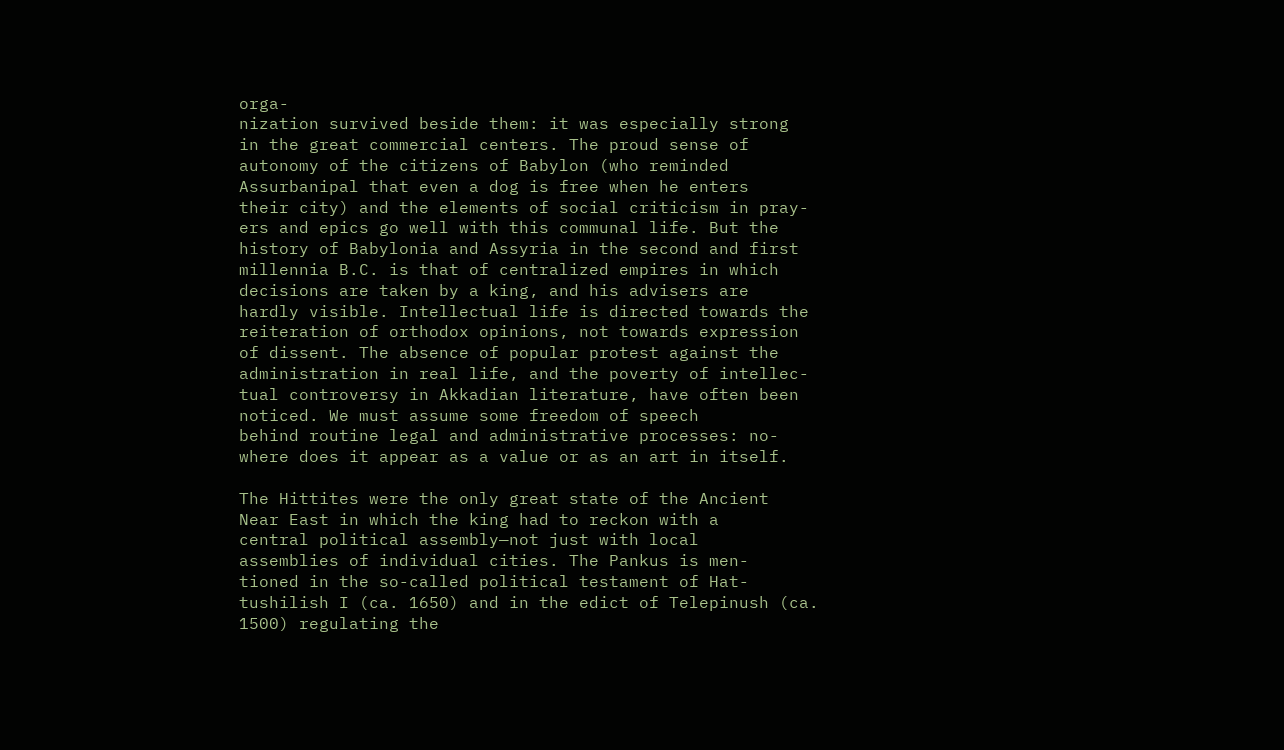orga-
nization survived beside them: it was especially strong
in the great commercial centers. The proud sense of
autonomy of the citizens of Babylon (who reminded
Assurbanipal that even a dog is free when he enters
their city) and the elements of social criticism in pray-
ers and epics go well with this communal life. But the
history of Babylonia and Assyria in the second and first
millennia B.C. is that of centralized empires in which
decisions are taken by a king, and his advisers are
hardly visible. Intellectual life is directed towards the
reiteration of orthodox opinions, not towards expression
of dissent. The absence of popular protest against the
administration in real life, and the poverty of intellec-
tual controversy in Akkadian literature, have often been
noticed. We must assume some freedom of speech
behind routine legal and administrative processes: no-
where does it appear as a value or as an art in itself.

The Hittites were the only great state of the Ancient
Near East in which the king had to reckon with a
central political assembly—not just with local
assemblies of individual cities. The Pankus is men-
tioned in the so-called political testament of Hat-
tushilish I (ca. 1650) and in the edict of Telepinush (ca.
1500) regulating the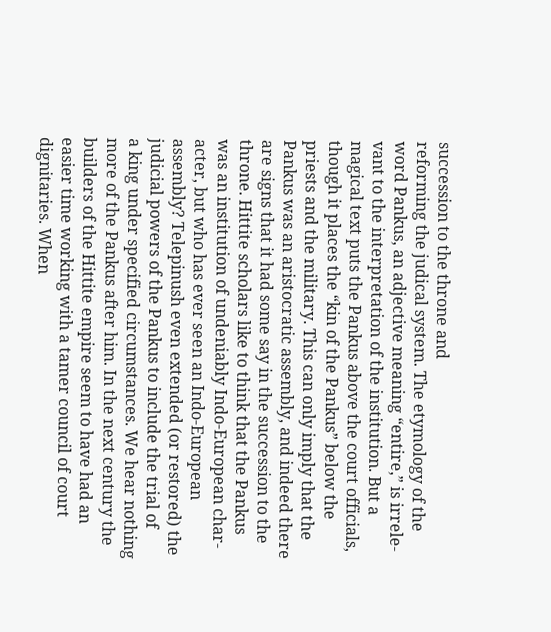succession to the throne and
reforming the judical system. The etymology of the
word Pankus, an adjective meaning “entire,” is irrele-
vant to the interpretation of the institution. But a
magical text puts the Pankus above the court officials,
though it places the “kin of the Pankus” below the
priests and the military. This can only imply that the
Pankus was an aristocratic assembly, and indeed there
are signs that it had some say in the succession to the
throne. Hittite scholars like to think that the Pankus
was an institution of undeniably Indo-European char-
acter, but who has ever seen an Indo-European
assembly? Telepinush even extended (or restored) the
judicial powers of the Pankus to include the trial of
a king under specified circumstances. We hear nothing
more of the Pankus after him. In the next century the
builders of the Hittite empire seem to have had an
easier time working with a tamer council of court
dignitaries. When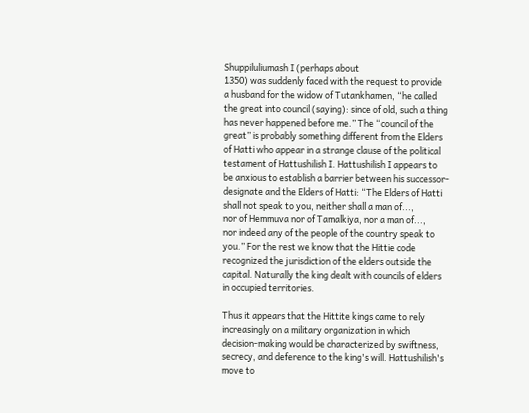Shuppiluliumash I (perhaps about
1350) was suddenly faced with the request to provide
a husband for the widow of Tutankhamen, “he called
the great into council (saying): since of old, such a thing
has never happened before me.” The “council of the
great” is probably something different from the Elders
of Hatti who appear in a strange clause of the political
testament of Hattushilish I. Hattushilish I appears to
be anxious to establish a barrier between his successor-
designate and the Elders of Hatti: “The Elders of Hatti
shall not speak to you, neither shall a man of...,
nor of Hemmuva nor of Tamalkiya, nor a man of...,
nor indeed any of the people of the country speak to
you.” For the rest we know that the Hittie code
recognized the jurisdiction of the elders outside the
capital. Naturally the king dealt with councils of elders
in occupied territories.

Thus it appears that the Hittite kings came to rely
increasingly on a military organization in which
decision-making would be characterized by swiftness,
secrecy, and deference to the king's will. Hattushilish's
move to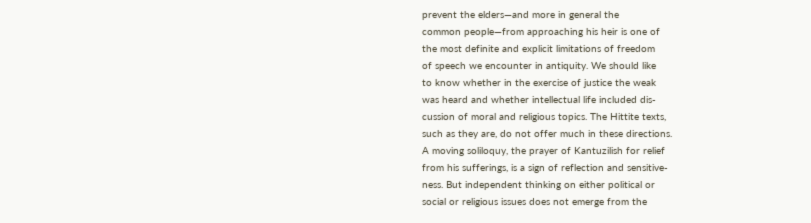prevent the elders—and more in general the
common people—from approaching his heir is one of
the most definite and explicit limitations of freedom
of speech we encounter in antiquity. We should like
to know whether in the exercise of justice the weak
was heard and whether intellectual life included dis-
cussion of moral and religious topics. The Hittite texts,
such as they are, do not offer much in these directions.
A moving soliloquy, the prayer of Kantuzilish for relief
from his sufferings, is a sign of reflection and sensitive-
ness. But independent thinking on either political or
social or religious issues does not emerge from the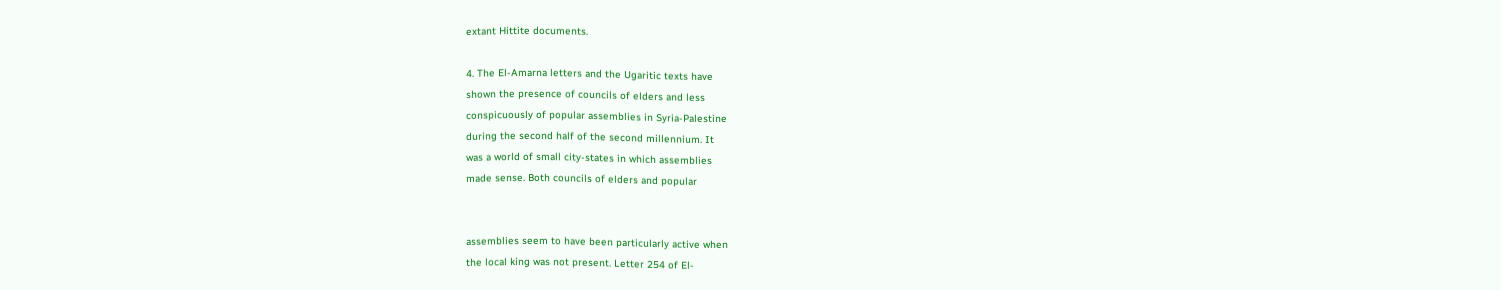extant Hittite documents.

4. The El-Amarna letters and the Ugaritic texts have
shown the presence of councils of elders and less
conspicuously of popular assemblies in Syria-Palestine
during the second half of the second millennium. It
was a world of small city-states in which assemblies
made sense. Both councils of elders and popular


assemblies seem to have been particularly active when
the local king was not present. Letter 254 of El-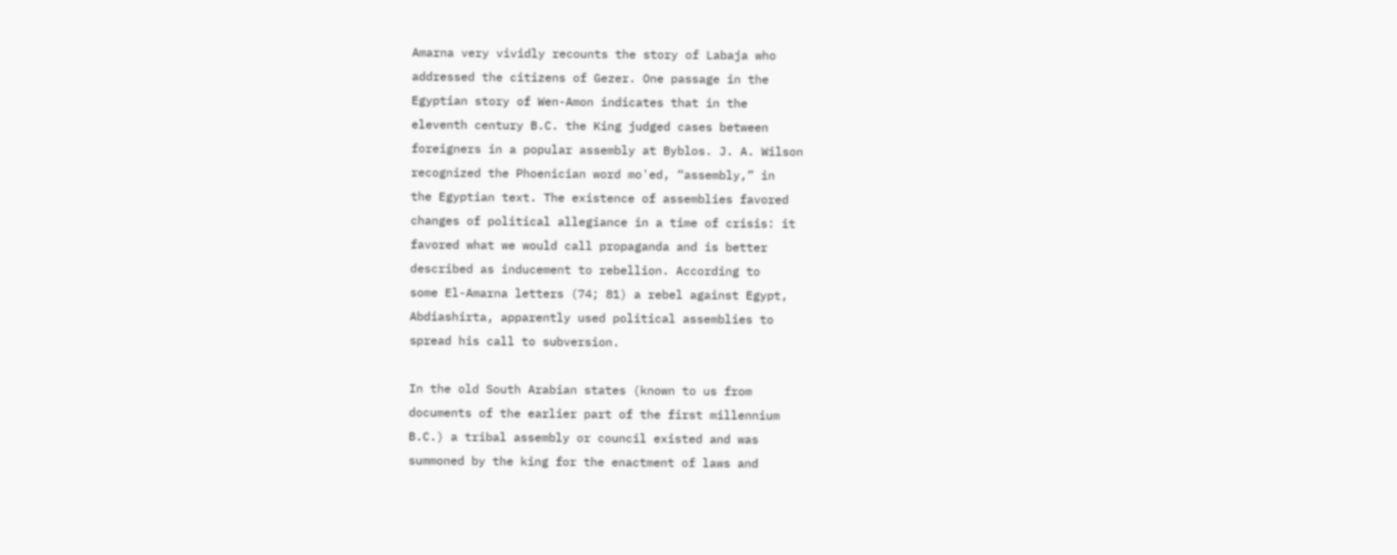Amarna very vividly recounts the story of Labaja who
addressed the citizens of Gezer. One passage in the
Egyptian story of Wen-Amon indicates that in the
eleventh century B.C. the King judged cases between
foreigners in a popular assembly at Byblos. J. A. Wilson
recognized the Phoenician word mo'ed, “assembly,” in
the Egyptian text. The existence of assemblies favored
changes of political allegiance in a time of crisis: it
favored what we would call propaganda and is better
described as inducement to rebellion. According to
some El-Amarna letters (74; 81) a rebel against Egypt,
Abdiashirta, apparently used political assemblies to
spread his call to subversion.

In the old South Arabian states (known to us from
documents of the earlier part of the first millennium
B.C.) a tribal assembly or council existed and was
summoned by the king for the enactment of laws and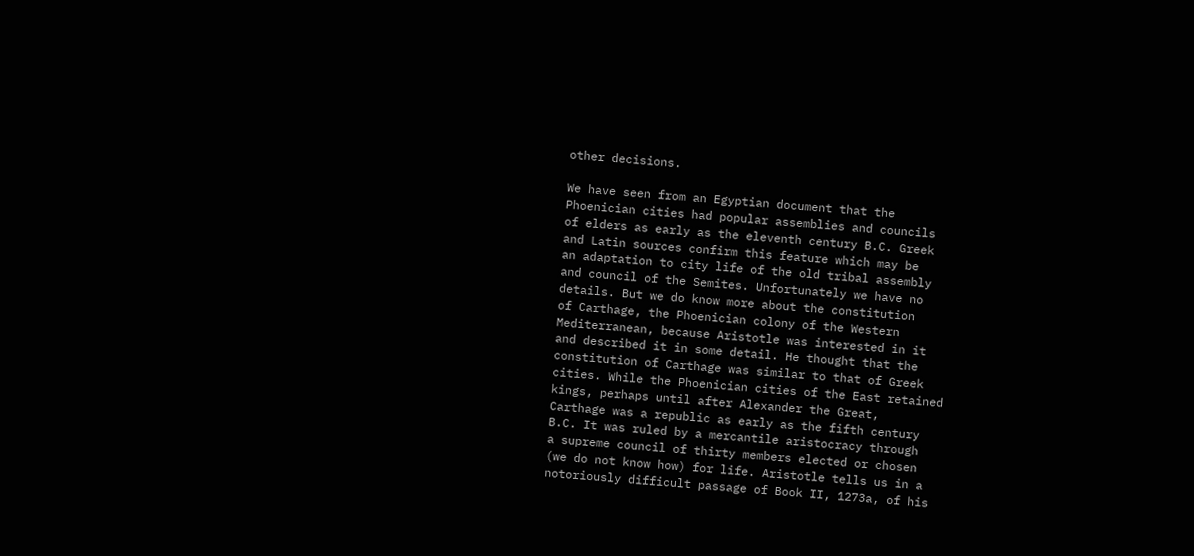other decisions.

We have seen from an Egyptian document that the
Phoenician cities had popular assemblies and councils
of elders as early as the eleventh century B.C. Greek
and Latin sources confirm this feature which may be
an adaptation to city life of the old tribal assembly
and council of the Semites. Unfortunately we have no
details. But we do know more about the constitution
of Carthage, the Phoenician colony of the Western
Mediterranean, because Aristotle was interested in it
and described it in some detail. He thought that the
constitution of Carthage was similar to that of Greek
cities. While the Phoenician cities of the East retained
kings, perhaps until after Alexander the Great,
Carthage was a republic as early as the fifth century
B.C. It was ruled by a mercantile aristocracy through
a supreme council of thirty members elected or chosen
(we do not know how) for life. Aristotle tells us in a
notoriously difficult passage of Book II, 1273a, of his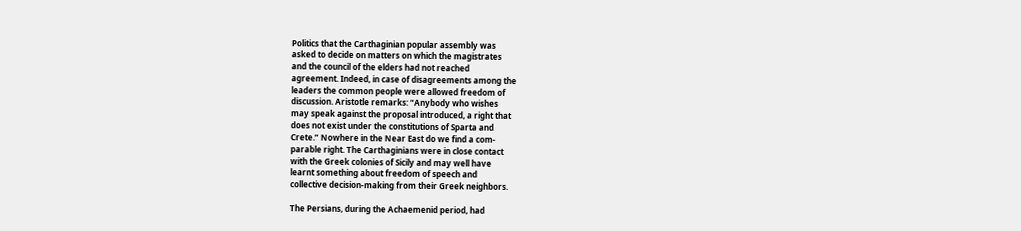Politics that the Carthaginian popular assembly was
asked to decide on matters on which the magistrates
and the council of the elders had not reached
agreement. Indeed, in case of disagreements among the
leaders the common people were allowed freedom of
discussion. Aristotle remarks: “Anybody who wishes
may speak against the proposal introduced, a right that
does not exist under the constitutions of Sparta and
Crete.” Nowhere in the Near East do we find a com-
parable right. The Carthaginians were in close contact
with the Greek colonies of Sicily and may well have
learnt something about freedom of speech and
collective decision-making from their Greek neighbors.

The Persians, during the Achaemenid period, had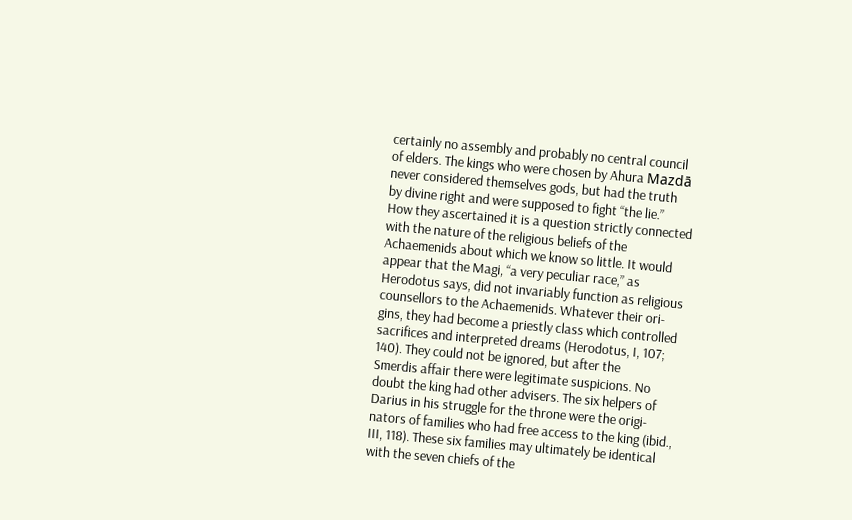certainly no assembly and probably no central council
of elders. The kings who were chosen by Ahura Mazdā
never considered themselves gods, but had the truth
by divine right and were supposed to fight “the lie.”
How they ascertained it is a question strictly connected
with the nature of the religious beliefs of the
Achaemenids about which we know so little. It would
appear that the Magi, “a very peculiar race,” as
Herodotus says, did not invariably function as religious
counsellors to the Achaemenids. Whatever their ori-
gins, they had become a priestly class which controlled
sacrifices and interpreted dreams (Herodotus, I, 107;
140). They could not be ignored, but after the
Smerdis affair there were legitimate suspicions. No
doubt the king had other advisers. The six helpers of
Darius in his struggle for the throne were the origi-
nators of families who had free access to the king (ibid.,
III, 118). These six families may ultimately be identical
with the seven chiefs of the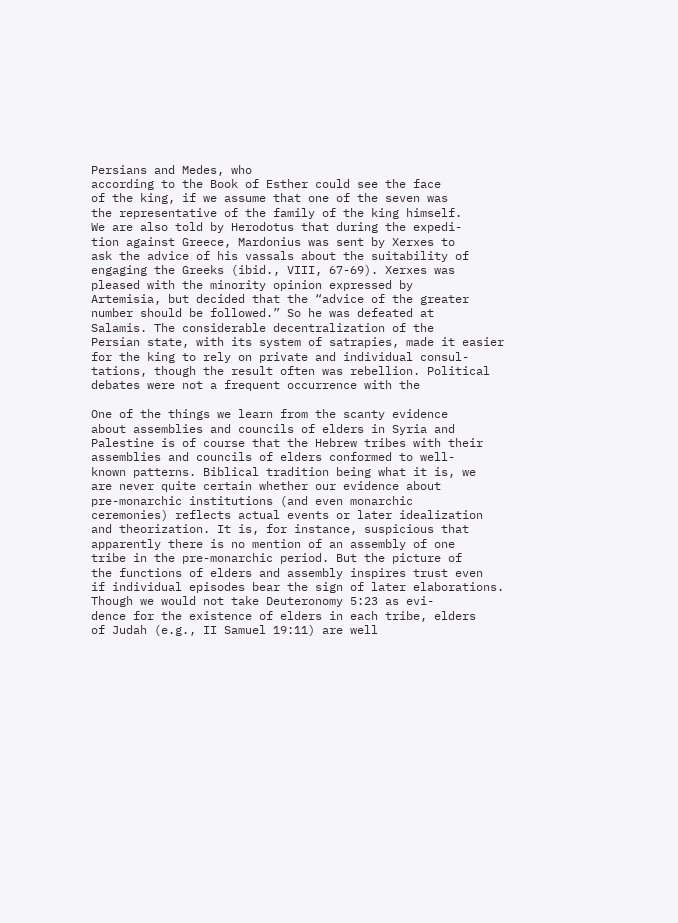Persians and Medes, who
according to the Book of Esther could see the face
of the king, if we assume that one of the seven was
the representative of the family of the king himself.
We are also told by Herodotus that during the expedi-
tion against Greece, Mardonius was sent by Xerxes to
ask the advice of his vassals about the suitability of
engaging the Greeks (ibid., VIII, 67-69). Xerxes was
pleased with the minority opinion expressed by
Artemisia, but decided that the “advice of the greater
number should be followed.” So he was defeated at
Salamis. The considerable decentralization of the
Persian state, with its system of satrapies, made it easier
for the king to rely on private and individual consul-
tations, though the result often was rebellion. Political
debates were not a frequent occurrence with the

One of the things we learn from the scanty evidence
about assemblies and councils of elders in Syria and
Palestine is of course that the Hebrew tribes with their
assemblies and councils of elders conformed to well-
known patterns. Biblical tradition being what it is, we
are never quite certain whether our evidence about
pre-monarchic institutions (and even monarchic
ceremonies) reflects actual events or later idealization
and theorization. It is, for instance, suspicious that
apparently there is no mention of an assembly of one
tribe in the pre-monarchic period. But the picture of
the functions of elders and assembly inspires trust even
if individual episodes bear the sign of later elaborations.
Though we would not take Deuteronomy 5:23 as evi-
dence for the existence of elders in each tribe, elders
of Judah (e.g., II Samuel 19:11) are well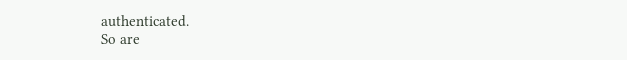authenticated.
So are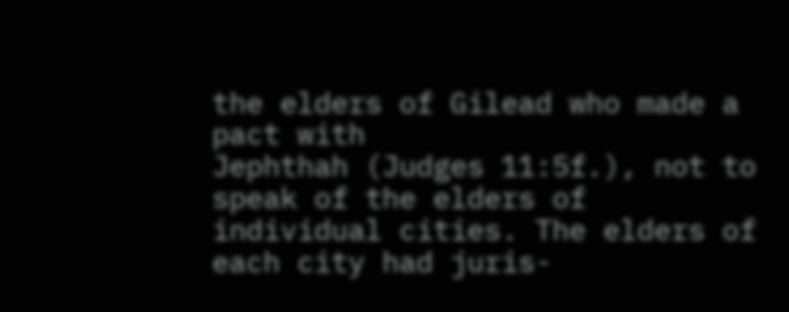the elders of Gilead who made a pact with
Jephthah (Judges 11:5f.), not to speak of the elders of
individual cities. The elders of each city had juris-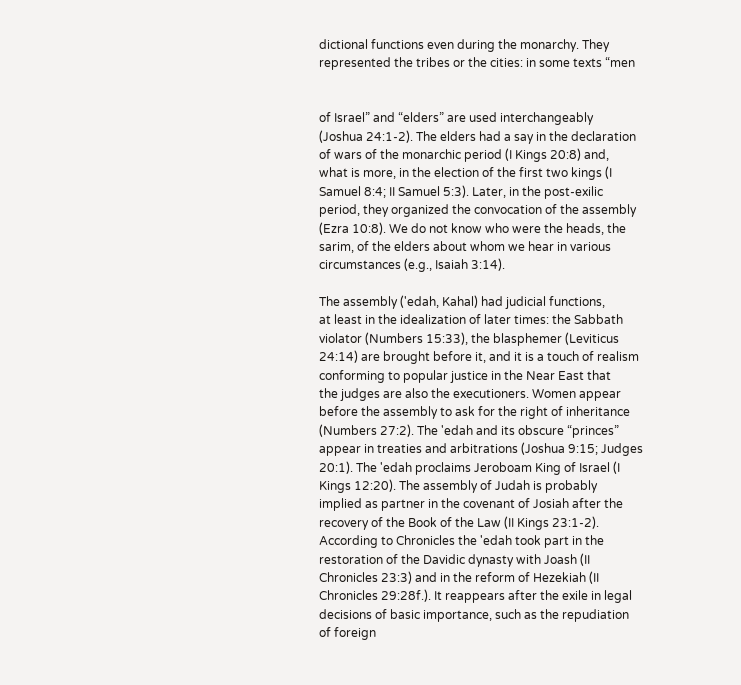dictional functions even during the monarchy. They
represented the tribes or the cities: in some texts “men


of Israel” and “elders” are used interchangeably
(Joshua 24:1-2). The elders had a say in the declaration
of wars of the monarchic period (I Kings 20:8) and,
what is more, in the election of the first two kings (I
Samuel 8:4; II Samuel 5:3). Later, in the post-exilic
period, they organized the convocation of the assembly
(Ezra 10:8). We do not know who were the heads, the
sarim, of the elders about whom we hear in various
circumstances (e.g., Isaiah 3:14).

The assembly ('edah, Kahal) had judicial functions,
at least in the idealization of later times: the Sabbath
violator (Numbers 15:33), the blasphemer (Leviticus
24:14) are brought before it, and it is a touch of realism
conforming to popular justice in the Near East that
the judges are also the executioners. Women appear
before the assembly to ask for the right of inheritance
(Numbers 27:2). The 'edah and its obscure “princes”
appear in treaties and arbitrations (Joshua 9:15; Judges
20:1). The 'edah proclaims Jeroboam King of Israel (I
Kings 12:20). The assembly of Judah is probably
implied as partner in the covenant of Josiah after the
recovery of the Book of the Law (II Kings 23:1-2).
According to Chronicles the 'edah took part in the
restoration of the Davidic dynasty with Joash (II
Chronicles 23:3) and in the reform of Hezekiah (II
Chronicles 29:28f.). It reappears after the exile in legal
decisions of basic importance, such as the repudiation
of foreign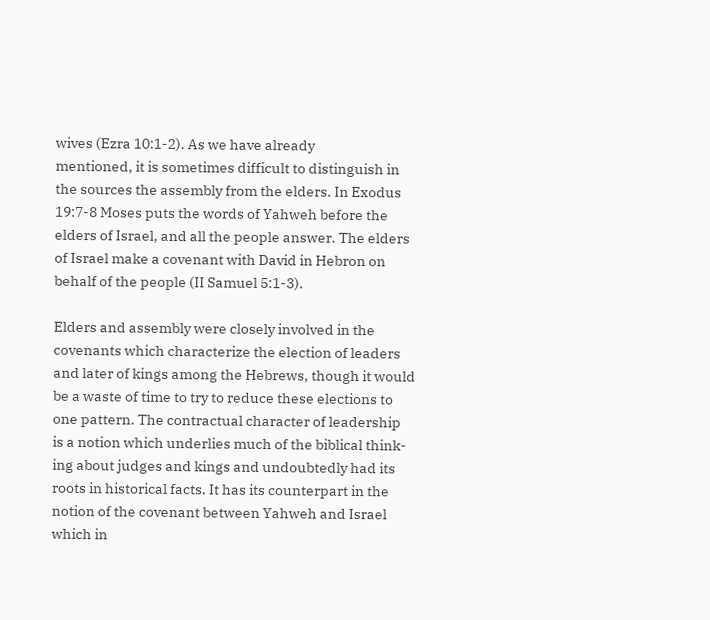wives (Ezra 10:1-2). As we have already
mentioned, it is sometimes difficult to distinguish in
the sources the assembly from the elders. In Exodus
19:7-8 Moses puts the words of Yahweh before the
elders of Israel, and all the people answer. The elders
of Israel make a covenant with David in Hebron on
behalf of the people (II Samuel 5:1-3).

Elders and assembly were closely involved in the
covenants which characterize the election of leaders
and later of kings among the Hebrews, though it would
be a waste of time to try to reduce these elections to
one pattern. The contractual character of leadership
is a notion which underlies much of the biblical think-
ing about judges and kings and undoubtedly had its
roots in historical facts. It has its counterpart in the
notion of the covenant between Yahweh and Israel
which in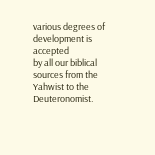various degrees of development is accepted
by all our biblical sources from the Yahwist to the
Deuteronomist.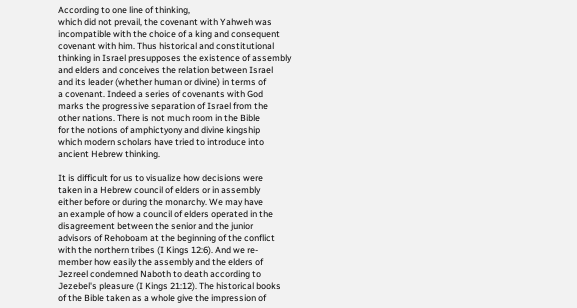According to one line of thinking,
which did not prevail, the covenant with Yahweh was
incompatible with the choice of a king and consequent
covenant with him. Thus historical and constitutional
thinking in Israel presupposes the existence of assembly
and elders and conceives the relation between Israel
and its leader (whether human or divine) in terms of
a covenant. Indeed a series of covenants with God
marks the progressive separation of Israel from the
other nations. There is not much room in the Bible
for the notions of amphictyony and divine kingship
which modern scholars have tried to introduce into
ancient Hebrew thinking.

It is difficult for us to visualize how decisions were
taken in a Hebrew council of elders or in assembly
either before or during the monarchy. We may have
an example of how a council of elders operated in the
disagreement between the senior and the junior
advisors of Rehoboam at the beginning of the conflict
with the northern tribes (I Kings 12:6). And we re-
member how easily the assembly and the elders of
Jezreel condemned Naboth to death according to
Jezebel's pleasure (I Kings 21:12). The historical books
of the Bible taken as a whole give the impression of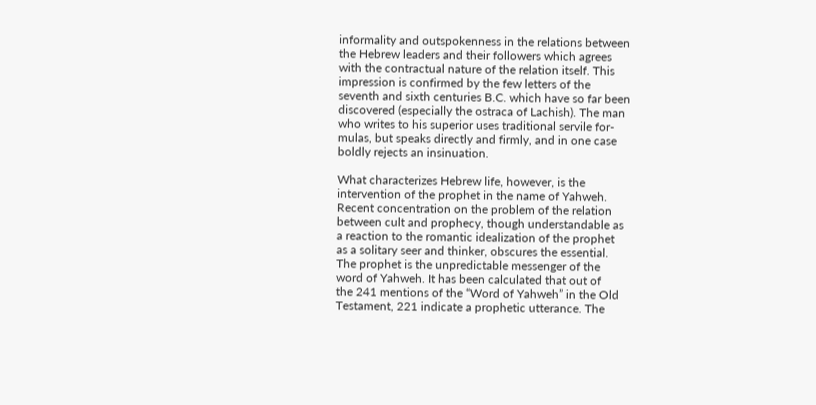informality and outspokenness in the relations between
the Hebrew leaders and their followers which agrees
with the contractual nature of the relation itself. This
impression is confirmed by the few letters of the
seventh and sixth centuries B.C. which have so far been
discovered (especially the ostraca of Lachish). The man
who writes to his superior uses traditional servile for-
mulas, but speaks directly and firmly, and in one case
boldly rejects an insinuation.

What characterizes Hebrew life, however, is the
intervention of the prophet in the name of Yahweh.
Recent concentration on the problem of the relation
between cult and prophecy, though understandable as
a reaction to the romantic idealization of the prophet
as a solitary seer and thinker, obscures the essential.
The prophet is the unpredictable messenger of the
word of Yahweh. It has been calculated that out of
the 241 mentions of the “Word of Yahweh” in the Old
Testament, 221 indicate a prophetic utterance. The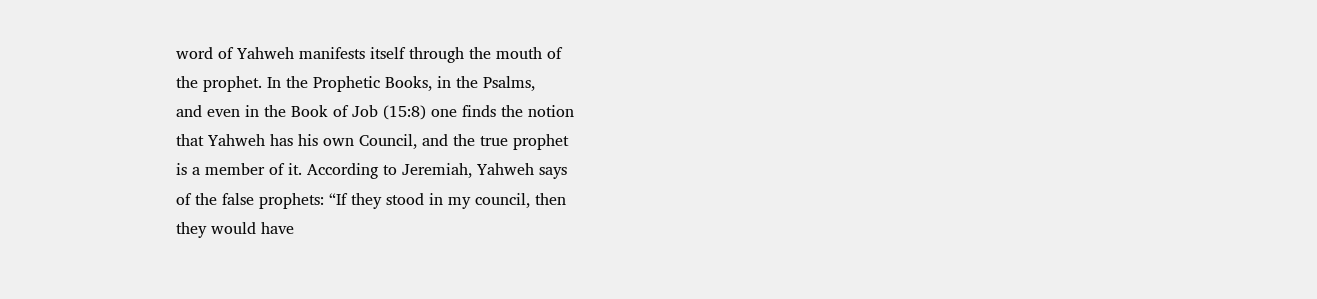word of Yahweh manifests itself through the mouth of
the prophet. In the Prophetic Books, in the Psalms,
and even in the Book of Job (15:8) one finds the notion
that Yahweh has his own Council, and the true prophet
is a member of it. According to Jeremiah, Yahweh says
of the false prophets: “If they stood in my council, then
they would have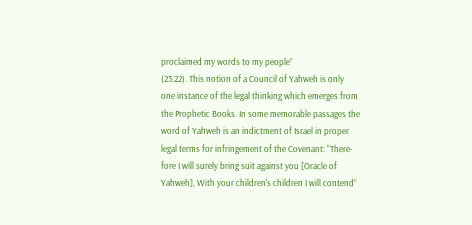proclaimed my words to my people”
(23:22). This notion of a Council of Yahweh is only
one instance of the legal thinking which emerges from
the Prophetic Books. In some memorable passages the
word of Yahweh is an indictment of Israel in proper
legal terms for infringement of the Covenant: “There-
fore I will surely bring suit against you [Oracle of
Yahweh], With your children's children I will contend”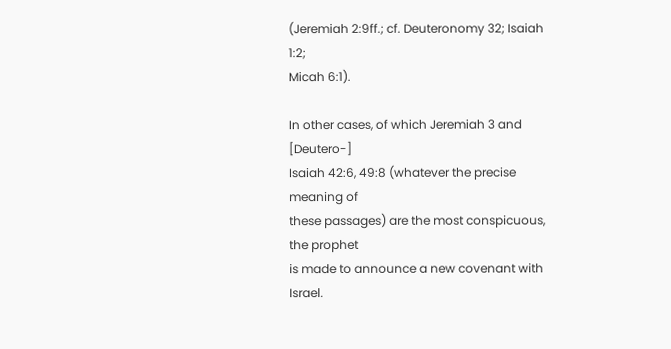(Jeremiah 2:9ff.; cf. Deuteronomy 32; Isaiah 1:2;
Micah 6:1).

In other cases, of which Jeremiah 3 and [Deutero-]
Isaiah 42:6, 49:8 (whatever the precise meaning of
these passages) are the most conspicuous, the prophet
is made to announce a new covenant with Israel.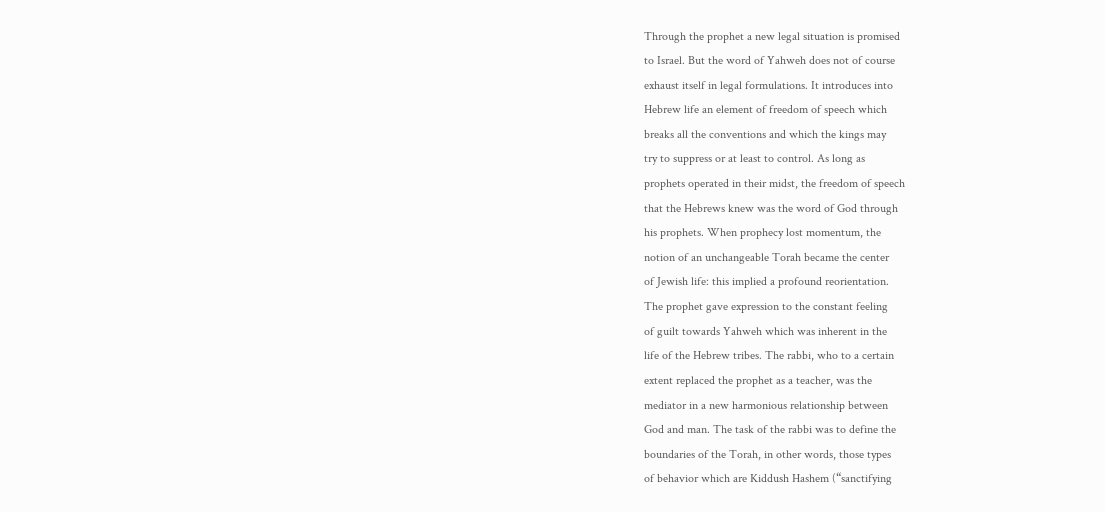Through the prophet a new legal situation is promised
to Israel. But the word of Yahweh does not of course
exhaust itself in legal formulations. It introduces into
Hebrew life an element of freedom of speech which
breaks all the conventions and which the kings may
try to suppress or at least to control. As long as
prophets operated in their midst, the freedom of speech
that the Hebrews knew was the word of God through
his prophets. When prophecy lost momentum, the
notion of an unchangeable Torah became the center
of Jewish life: this implied a profound reorientation.
The prophet gave expression to the constant feeling
of guilt towards Yahweh which was inherent in the
life of the Hebrew tribes. The rabbi, who to a certain
extent replaced the prophet as a teacher, was the
mediator in a new harmonious relationship between
God and man. The task of the rabbi was to define the
boundaries of the Torah, in other words, those types
of behavior which are Kiddush Hashem (“sanctifying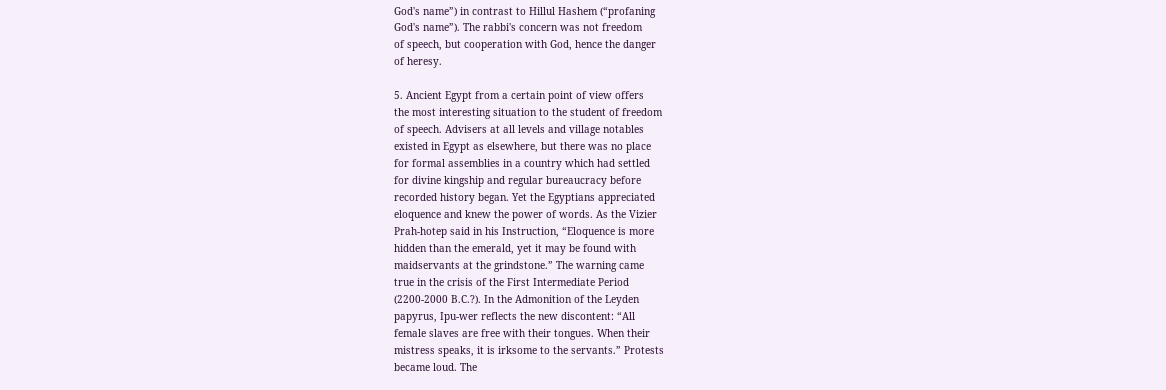God's name”) in contrast to Hillul Hashem (“profaning
God's name”). The rabbi's concern was not freedom
of speech, but cooperation with God, hence the danger
of heresy.

5. Ancient Egypt from a certain point of view offers
the most interesting situation to the student of freedom
of speech. Advisers at all levels and village notables
existed in Egypt as elsewhere, but there was no place
for formal assemblies in a country which had settled
for divine kingship and regular bureaucracy before
recorded history began. Yet the Egyptians appreciated
eloquence and knew the power of words. As the Vizier
Prah-hotep said in his Instruction, “Eloquence is more
hidden than the emerald, yet it may be found with
maidservants at the grindstone.” The warning came
true in the crisis of the First Intermediate Period
(2200-2000 B.C.?). In the Admonition of the Leyden
papyrus, Ipu-wer reflects the new discontent: “All
female slaves are free with their tongues. When their
mistress speaks, it is irksome to the servants.” Protests
became loud. The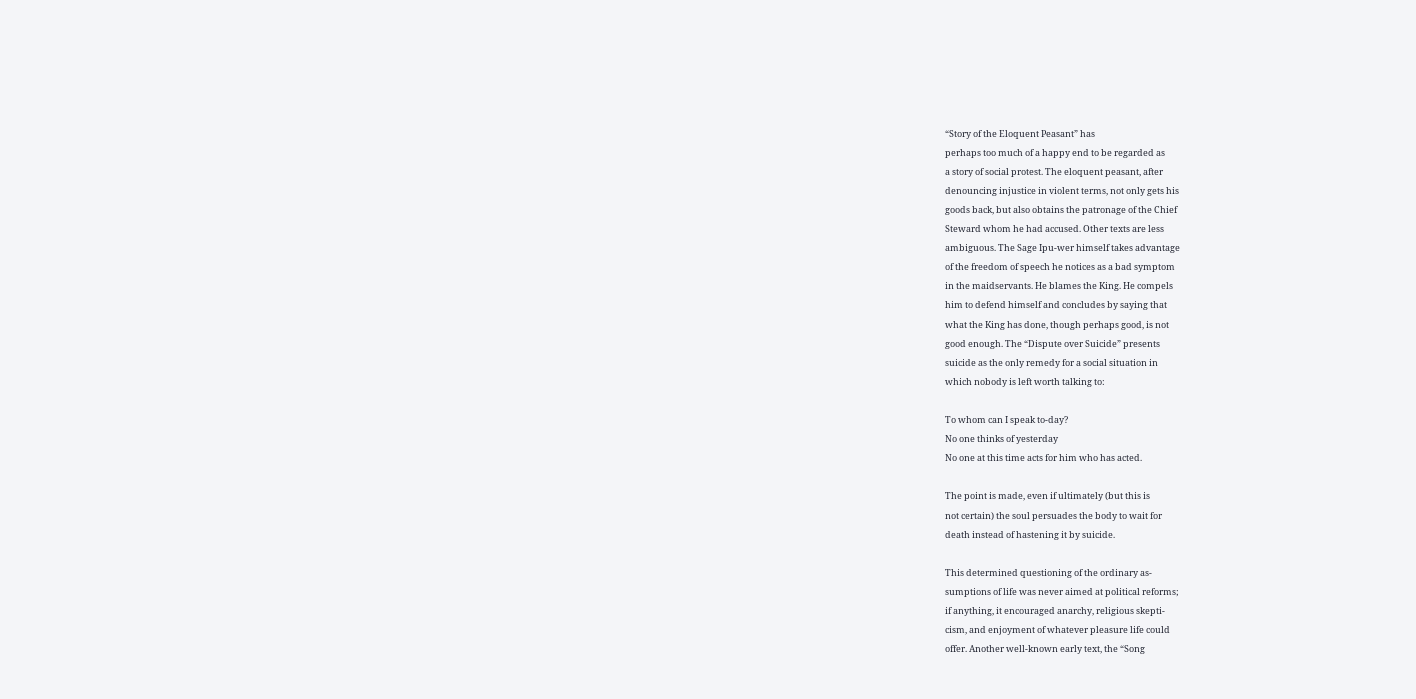“Story of the Eloquent Peasant” has
perhaps too much of a happy end to be regarded as
a story of social protest. The eloquent peasant, after
denouncing injustice in violent terms, not only gets his
goods back, but also obtains the patronage of the Chief
Steward whom he had accused. Other texts are less
ambiguous. The Sage Ipu-wer himself takes advantage
of the freedom of speech he notices as a bad symptom
in the maidservants. He blames the King. He compels
him to defend himself and concludes by saying that
what the King has done, though perhaps good, is not
good enough. The “Dispute over Suicide” presents
suicide as the only remedy for a social situation in
which nobody is left worth talking to:

To whom can I speak to-day?
No one thinks of yesterday
No one at this time acts for him who has acted.

The point is made, even if ultimately (but this is
not certain) the soul persuades the body to wait for
death instead of hastening it by suicide.

This determined questioning of the ordinary as-
sumptions of life was never aimed at political reforms;
if anything, it encouraged anarchy, religious skepti-
cism, and enjoyment of whatever pleasure life could
offer. Another well-known early text, the “Song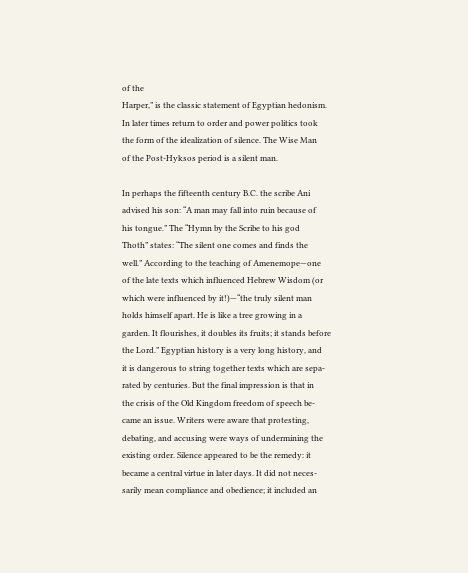of the
Harper,” is the classic statement of Egyptian hedonism.
In later times return to order and power politics took
the form of the idealization of silence. The Wise Man
of the Post-Hyksos period is a silent man.

In perhaps the fifteenth century B.C. the scribe Ani
advised his son: “A man may fall into ruin because of
his tongue.” The “Hymn by the Scribe to his god
Thoth” states: “The silent one comes and finds the
well.” According to the teaching of Amenemope—one
of the late texts which influenced Hebrew Wisdom (or
which were influenced by it!)—“the truly silent man
holds himself apart. He is like a tree growing in a
garden. It flourishes, it doubles its fruits; it stands before
the Lord.” Egyptian history is a very long history, and
it is dangerous to string together texts which are sepa-
rated by centuries. But the final impression is that in
the crisis of the Old Kingdom freedom of speech be-
came an issue. Writers were aware that protesting,
debating, and accusing were ways of undermining the
existing order. Silence appeared to be the remedy: it
became a central virtue in later days. It did not neces-
sarily mean compliance and obedience; it included an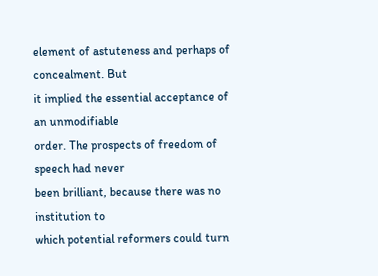element of astuteness and perhaps of concealment. But
it implied the essential acceptance of an unmodifiable
order. The prospects of freedom of speech had never
been brilliant, because there was no institution to
which potential reformers could turn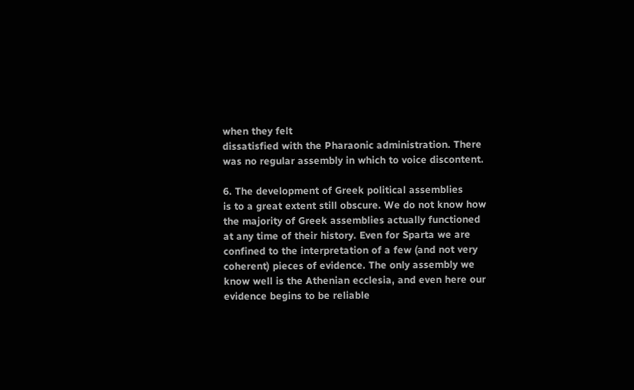when they felt
dissatisfied with the Pharaonic administration. There
was no regular assembly in which to voice discontent.

6. The development of Greek political assemblies
is to a great extent still obscure. We do not know how
the majority of Greek assemblies actually functioned
at any time of their history. Even for Sparta we are
confined to the interpretation of a few (and not very
coherent) pieces of evidence. The only assembly we
know well is the Athenian ecclesia, and even here our
evidence begins to be reliable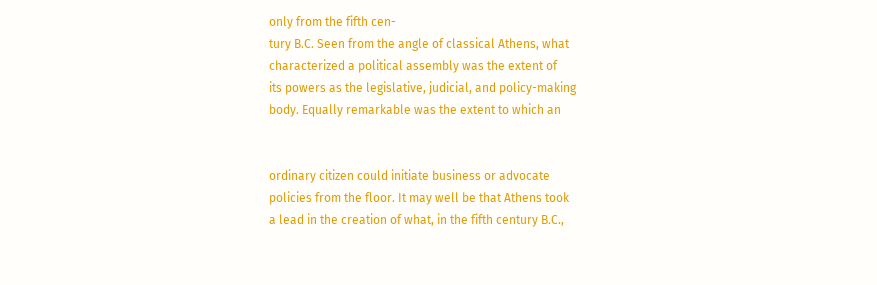only from the fifth cen-
tury B.C. Seen from the angle of classical Athens, what
characterized a political assembly was the extent of
its powers as the legislative, judicial, and policy-making
body. Equally remarkable was the extent to which an


ordinary citizen could initiate business or advocate
policies from the floor. It may well be that Athens took
a lead in the creation of what, in the fifth century B.C.,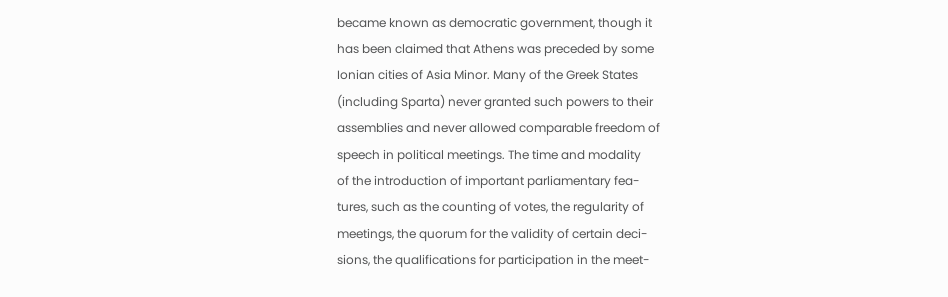became known as democratic government, though it
has been claimed that Athens was preceded by some
Ionian cities of Asia Minor. Many of the Greek States
(including Sparta) never granted such powers to their
assemblies and never allowed comparable freedom of
speech in political meetings. The time and modality
of the introduction of important parliamentary fea-
tures, such as the counting of votes, the regularity of
meetings, the quorum for the validity of certain deci-
sions, the qualifications for participation in the meet-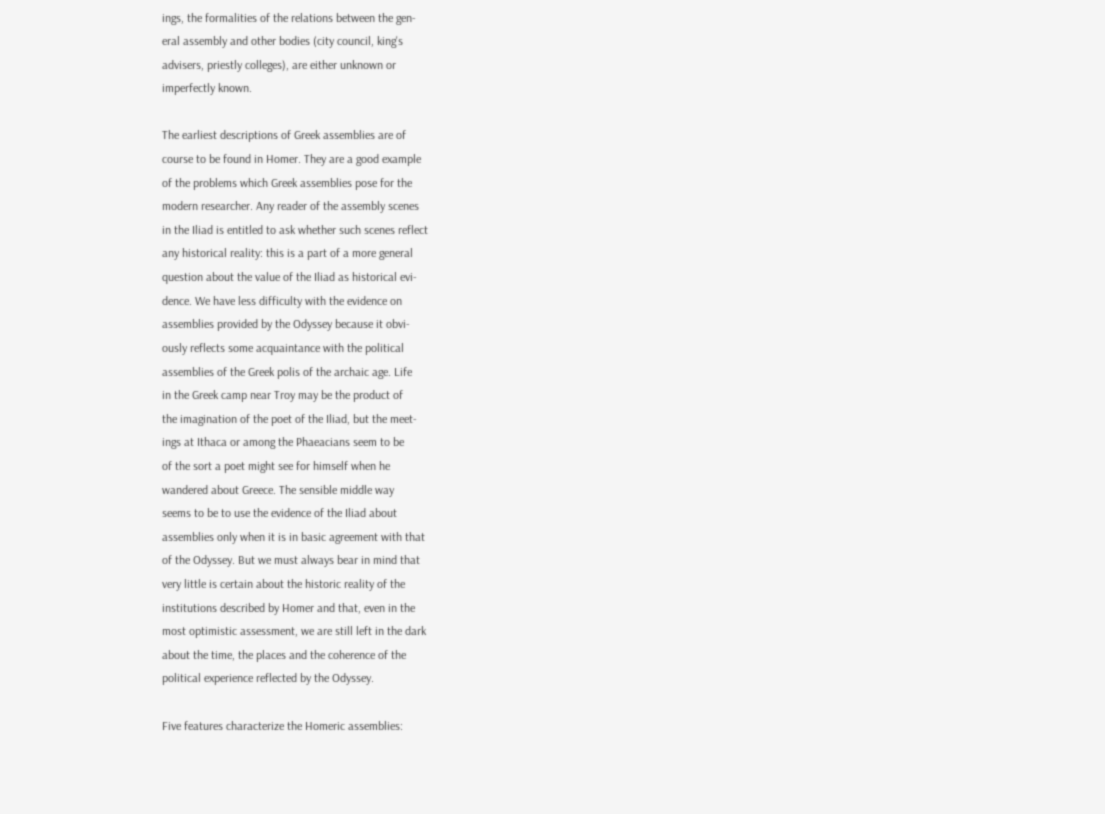ings, the formalities of the relations between the gen-
eral assembly and other bodies (city council, king's
advisers, priestly colleges), are either unknown or
imperfectly known.

The earliest descriptions of Greek assemblies are of
course to be found in Homer. They are a good example
of the problems which Greek assemblies pose for the
modern researcher. Any reader of the assembly scenes
in the Iliad is entitled to ask whether such scenes reflect
any historical reality: this is a part of a more general
question about the value of the Iliad as historical evi-
dence. We have less difficulty with the evidence on
assemblies provided by the Odyssey because it obvi-
ously reflects some acquaintance with the political
assemblies of the Greek polis of the archaic age. Life
in the Greek camp near Troy may be the product of
the imagination of the poet of the Iliad, but the meet-
ings at Ithaca or among the Phaeacians seem to be
of the sort a poet might see for himself when he
wandered about Greece. The sensible middle way
seems to be to use the evidence of the Iliad about
assemblies only when it is in basic agreement with that
of the Odyssey. But we must always bear in mind that
very little is certain about the historic reality of the
institutions described by Homer and that, even in the
most optimistic assessment, we are still left in the dark
about the time, the places and the coherence of the
political experience reflected by the Odyssey.

Five features characterize the Homeric assemblies: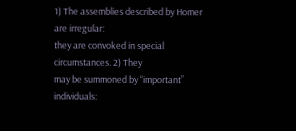1) The assemblies described by Homer are irregular:
they are convoked in special circumstances. 2) They
may be summoned by “important” individuals: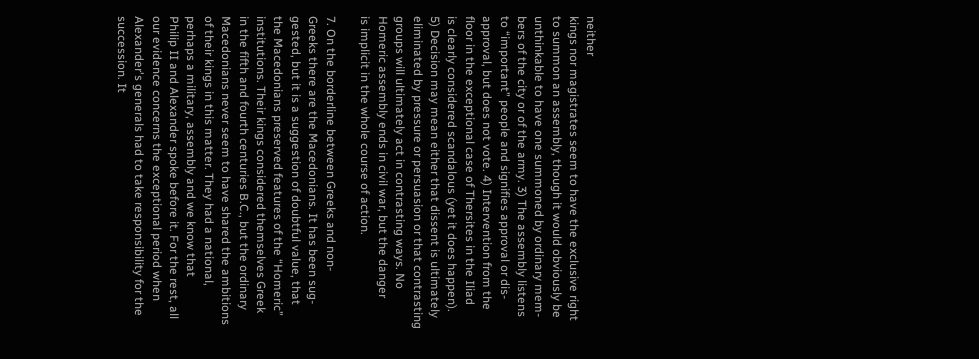neither
kings nor magistrates seem to have the exclusive right
to summon an assembly, though it would obviously be
unthinkable to have one summoned by ordinary mem-
bers of the city or of the army. 3) The assembly listens
to “important” people and signifies approval or dis-
approval, but does not vote. 4) Intervention from the
floor in the exceptional case of Thersites in the Iliad
is clearly considered scandalous (yet it does happen).
5) Decision may mean either that dissent is ultimately
eliminated by pressure or persuasion or that contrasting
groups will ultimately act in contrasting ways. No
Homeric assembly ends in civil war, but the danger
is implicit in the whole course of action.

7. On the borderline between Greeks and non-
Greeks there are the Macedonians. It has been sug-
gested, but it is a suggestion of doubtful value, that
the Macedonians preserved features of the “Homeric”
institutions. Their kings considered themselves Greek
in the fifth and fourth centuries B.C., but the ordinary
Macedonians never seem to have shared the ambitions
of their kings in this matter. They had a national,
perhaps a military, assembly and we know that
Philip II and Alexander spoke before it. For the rest, all
our evidence concerns the exceptional period when
Alexander's generals had to take responsibility for the
succession. It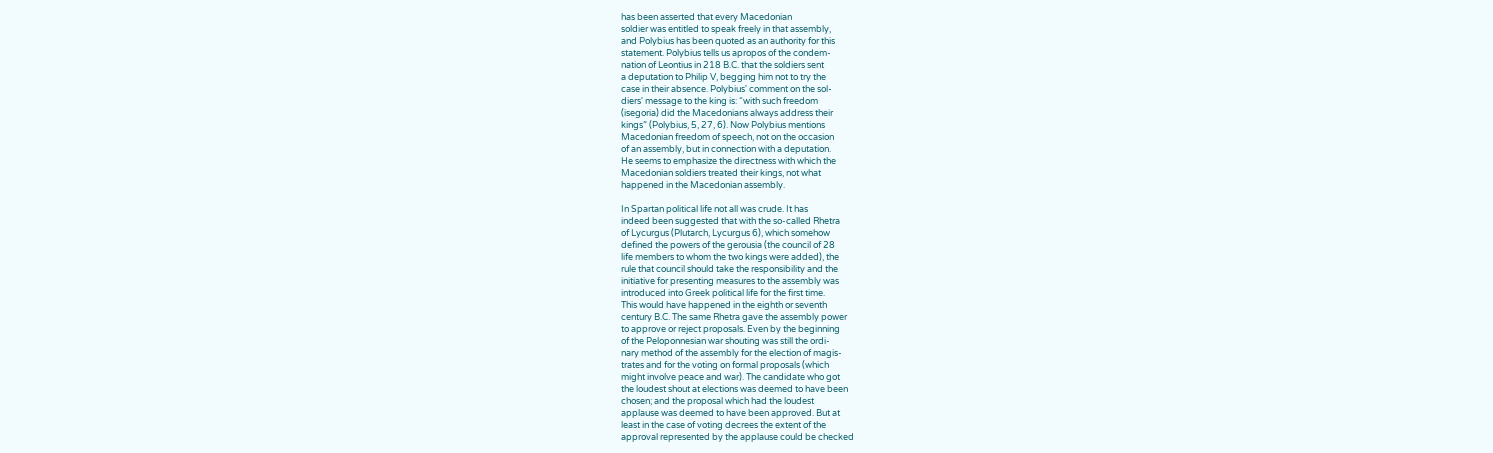has been asserted that every Macedonian
soldier was entitled to speak freely in that assembly,
and Polybius has been quoted as an authority for this
statement. Polybius tells us apropos of the condem-
nation of Leontius in 218 B.C. that the soldiers sent
a deputation to Philip V, begging him not to try the
case in their absence. Polybius' comment on the sol-
diers' message to the king is: “with such freedom
(isegoria) did the Macedonians always address their
kings” (Polybius, 5, 27, 6). Now Polybius mentions
Macedonian freedom of speech, not on the occasion
of an assembly, but in connection with a deputation.
He seems to emphasize the directness with which the
Macedonian soldiers treated their kings, not what
happened in the Macedonian assembly.

In Spartan political life not all was crude. It has
indeed been suggested that with the so-called Rhetra
of Lycurgus (Plutarch, Lycurgus 6), which somehow
defined the powers of the gerousia (the council of 28
life members to whom the two kings were added), the
rule that council should take the responsibility and the
initiative for presenting measures to the assembly was
introduced into Greek political life for the first time.
This would have happened in the eighth or seventh
century B.C. The same Rhetra gave the assembly power
to approve or reject proposals. Even by the beginning
of the Peloponnesian war shouting was still the ordi-
nary method of the assembly for the election of magis-
trates and for the voting on formal proposals (which
might involve peace and war). The candidate who got
the loudest shout at elections was deemed to have been
chosen; and the proposal which had the loudest
applause was deemed to have been approved. But at
least in the case of voting decrees the extent of the
approval represented by the applause could be checked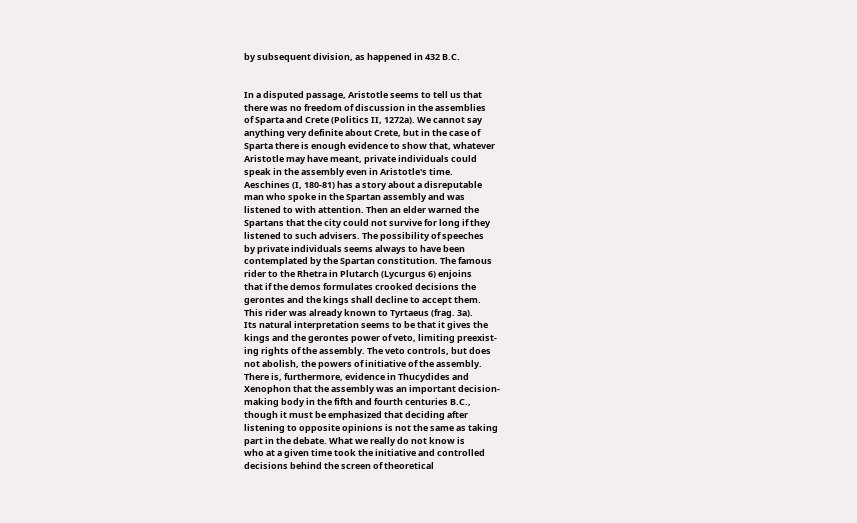by subsequent division, as happened in 432 B.C.


In a disputed passage, Aristotle seems to tell us that
there was no freedom of discussion in the assemblies
of Sparta and Crete (Politics II, 1272a). We cannot say
anything very definite about Crete, but in the case of
Sparta there is enough evidence to show that, whatever
Aristotle may have meant, private individuals could
speak in the assembly even in Aristotle's time.
Aeschines (I, 180-81) has a story about a disreputable
man who spoke in the Spartan assembly and was
listened to with attention. Then an elder warned the
Spartans that the city could not survive for long if they
listened to such advisers. The possibility of speeches
by private individuals seems always to have been
contemplated by the Spartan constitution. The famous
rider to the Rhetra in Plutarch (Lycurgus 6) enjoins
that if the demos formulates crooked decisions the
gerontes and the kings shall decline to accept them.
This rider was already known to Tyrtaeus (frag. 3a).
Its natural interpretation seems to be that it gives the
kings and the gerontes power of veto, limiting preexist-
ing rights of the assembly. The veto controls, but does
not abolish, the powers of initiative of the assembly.
There is, furthermore, evidence in Thucydides and
Xenophon that the assembly was an important decision-
making body in the fifth and fourth centuries B.C.,
though it must be emphasized that deciding after
listening to opposite opinions is not the same as taking
part in the debate. What we really do not know is
who at a given time took the initiative and controlled
decisions behind the screen of theoretical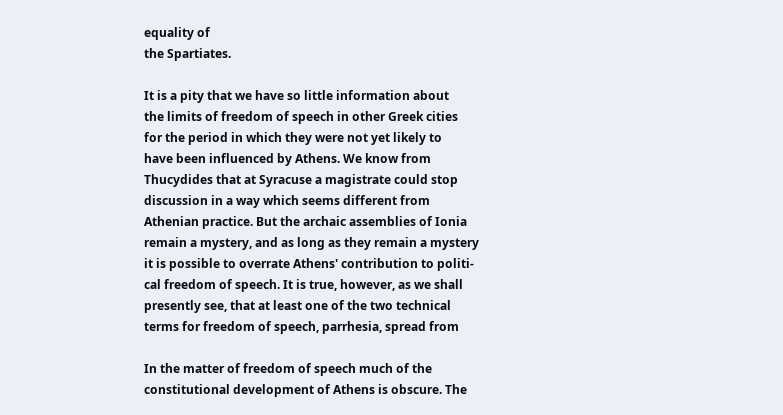equality of
the Spartiates.

It is a pity that we have so little information about
the limits of freedom of speech in other Greek cities
for the period in which they were not yet likely to
have been influenced by Athens. We know from
Thucydides that at Syracuse a magistrate could stop
discussion in a way which seems different from
Athenian practice. But the archaic assemblies of Ionia
remain a mystery, and as long as they remain a mystery
it is possible to overrate Athens' contribution to politi-
cal freedom of speech. It is true, however, as we shall
presently see, that at least one of the two technical
terms for freedom of speech, parrhesia, spread from

In the matter of freedom of speech much of the
constitutional development of Athens is obscure. The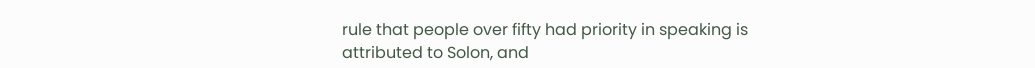rule that people over fifty had priority in speaking is
attributed to Solon, and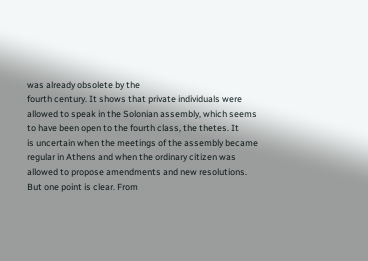was already obsolete by the
fourth century. It shows that private individuals were
allowed to speak in the Solonian assembly, which seems
to have been open to the fourth class, the thetes. It
is uncertain when the meetings of the assembly became
regular in Athens and when the ordinary citizen was
allowed to propose amendments and new resolutions.
But one point is clear. From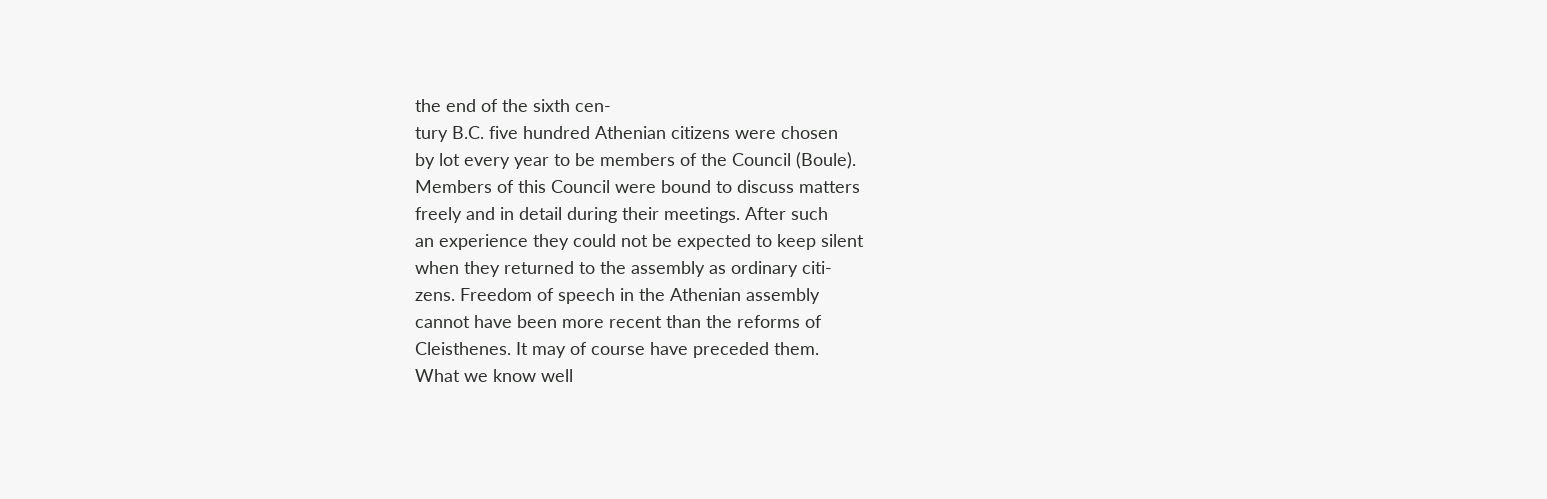the end of the sixth cen-
tury B.C. five hundred Athenian citizens were chosen
by lot every year to be members of the Council (Boule).
Members of this Council were bound to discuss matters
freely and in detail during their meetings. After such
an experience they could not be expected to keep silent
when they returned to the assembly as ordinary citi-
zens. Freedom of speech in the Athenian assembly
cannot have been more recent than the reforms of
Cleisthenes. It may of course have preceded them.
What we know well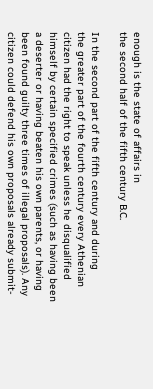enough is the state of affairs in
the second half of the fifth century B.C.

In the second part of the fifth century and during
the greater part of the fourth century every Athenian
citizen had the right to speak unless he disqualified
himself by certain specified crimes (such as having been
a deserter or having beaten his own parents, or having
been found guilty three times of illegal proposals). Any
citizen could defend his own proposals already submit-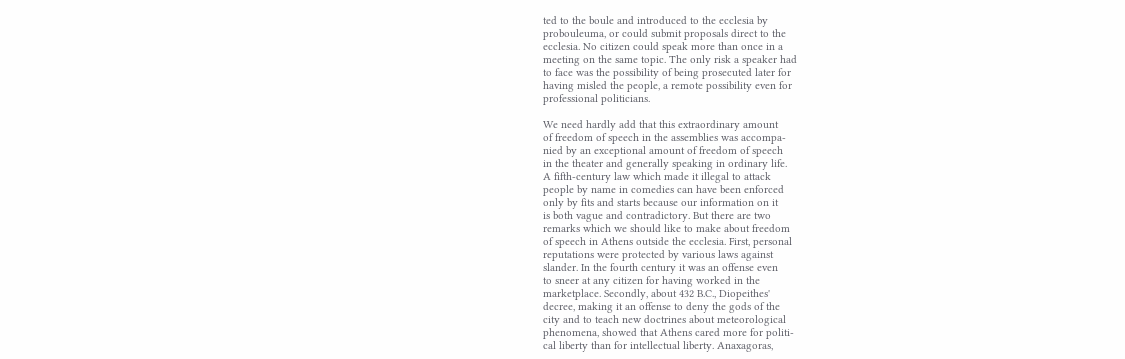ted to the boule and introduced to the ecclesia by
probouleuma, or could submit proposals direct to the
ecclesia. No citizen could speak more than once in a
meeting on the same topic. The only risk a speaker had
to face was the possibility of being prosecuted later for
having misled the people, a remote possibility even for
professional politicians.

We need hardly add that this extraordinary amount
of freedom of speech in the assemblies was accompa-
nied by an exceptional amount of freedom of speech
in the theater and generally speaking in ordinary life.
A fifth-century law which made it illegal to attack
people by name in comedies can have been enforced
only by fits and starts because our information on it
is both vague and contradictory. But there are two
remarks which we should like to make about freedom
of speech in Athens outside the ecclesia. First, personal
reputations were protected by various laws against
slander. In the fourth century it was an offense even
to sneer at any citizen for having worked in the
marketplace. Secondly, about 432 B.C., Diopeithes'
decree, making it an offense to deny the gods of the
city and to teach new doctrines about meteorological
phenomena, showed that Athens cared more for politi-
cal liberty than for intellectual liberty. Anaxagoras,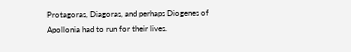Protagoras, Diagoras, and perhaps Diogenes of
Apollonia had to run for their lives.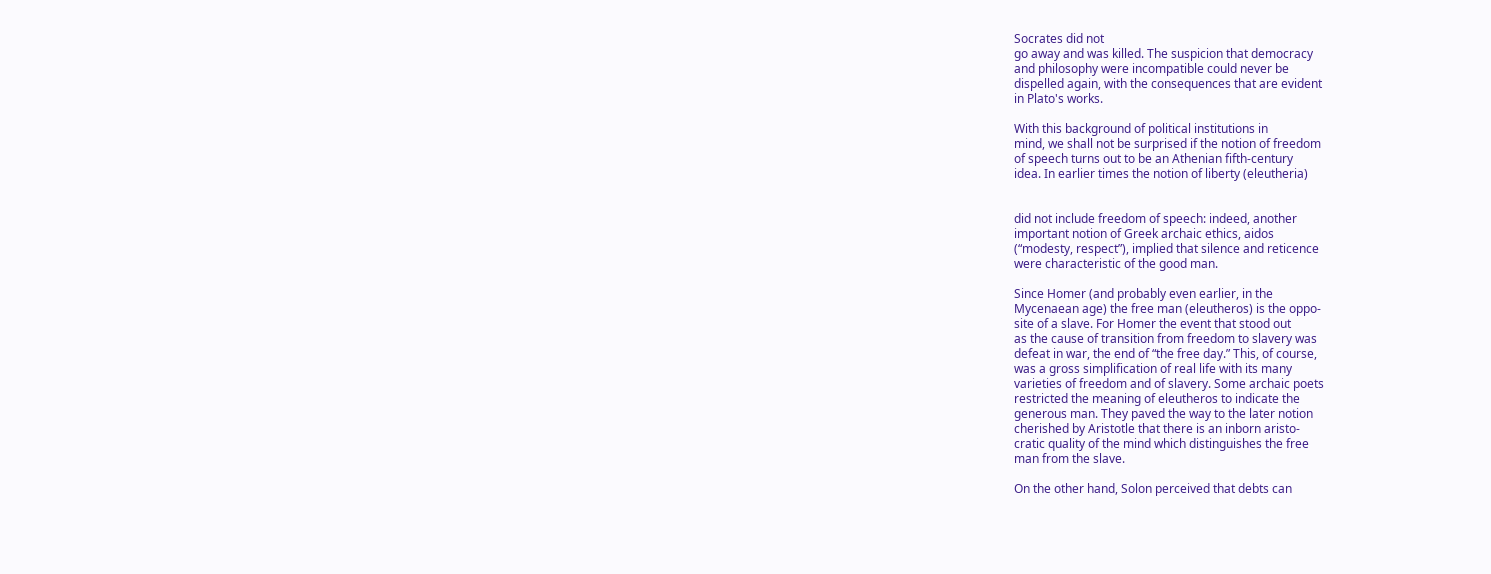Socrates did not
go away and was killed. The suspicion that democracy
and philosophy were incompatible could never be
dispelled again, with the consequences that are evident
in Plato's works.

With this background of political institutions in
mind, we shall not be surprised if the notion of freedom
of speech turns out to be an Athenian fifth-century
idea. In earlier times the notion of liberty (eleutheria)


did not include freedom of speech: indeed, another
important notion of Greek archaic ethics, aidos
(“modesty, respect”), implied that silence and reticence
were characteristic of the good man.

Since Homer (and probably even earlier, in the
Mycenaean age) the free man (eleutheros) is the oppo-
site of a slave. For Homer the event that stood out
as the cause of transition from freedom to slavery was
defeat in war, the end of “the free day.” This, of course,
was a gross simplification of real life with its many
varieties of freedom and of slavery. Some archaic poets
restricted the meaning of eleutheros to indicate the
generous man. They paved the way to the later notion
cherished by Aristotle that there is an inborn aristo-
cratic quality of the mind which distinguishes the free
man from the slave.

On the other hand, Solon perceived that debts can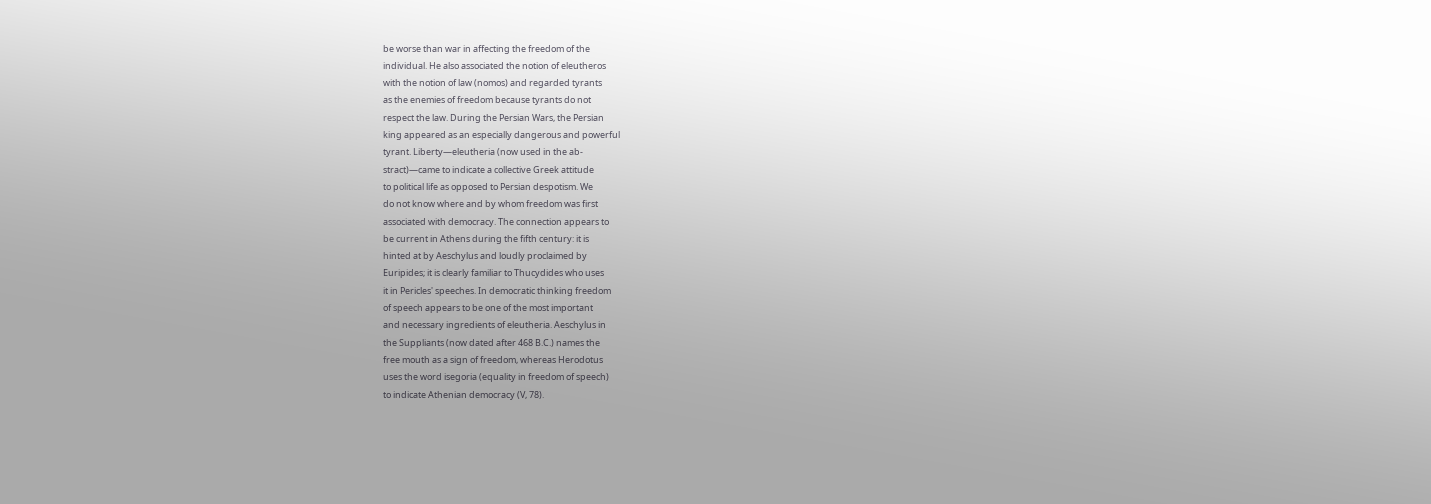be worse than war in affecting the freedom of the
individual. He also associated the notion of eleutheros
with the notion of law (nomos) and regarded tyrants
as the enemies of freedom because tyrants do not
respect the law. During the Persian Wars, the Persian
king appeared as an especially dangerous and powerful
tyrant. Liberty—eleutheria (now used in the ab-
stract)—came to indicate a collective Greek attitude
to political life as opposed to Persian despotism. We
do not know where and by whom freedom was first
associated with democracy. The connection appears to
be current in Athens during the fifth century: it is
hinted at by Aeschylus and loudly proclaimed by
Euripides; it is clearly familiar to Thucydides who uses
it in Pericles' speeches. In democratic thinking freedom
of speech appears to be one of the most important
and necessary ingredients of eleutheria. Aeschylus in
the Suppliants (now dated after 468 B.C.) names the
free mouth as a sign of freedom, whereas Herodotus
uses the word isegoria (equality in freedom of speech)
to indicate Athenian democracy (V, 78).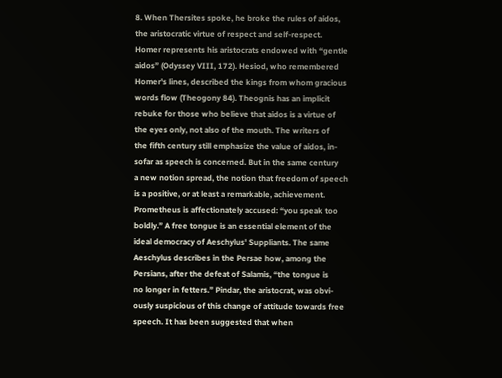8. When Thersites spoke, he broke the rules of aidos,
the aristocratic virtue of respect and self-respect.
Homer represents his aristocrats endowed with “gentle
aidos” (Odyssey VIII, 172). Hesiod, who remembered
Homer's lines, described the kings from whom gracious
words flow (Theogony 84). Theognis has an implicit
rebuke for those who believe that aidos is a virtue of
the eyes only, not also of the mouth. The writers of
the fifth century still emphasize the value of aidos, in-
sofar as speech is concerned. But in the same century
a new notion spread, the notion that freedom of speech
is a positive, or at least a remarkable, achievement.
Prometheus is affectionately accused: “you speak too
boldly.” A free tongue is an essential element of the
ideal democracy of Aeschylus' Suppliants. The same
Aeschylus describes in the Persae how, among the
Persians, after the defeat of Salamis, “the tongue is
no longer in fetters.” Pindar, the aristocrat, was obvi-
ously suspicious of this change of attitude towards free
speech. It has been suggested that when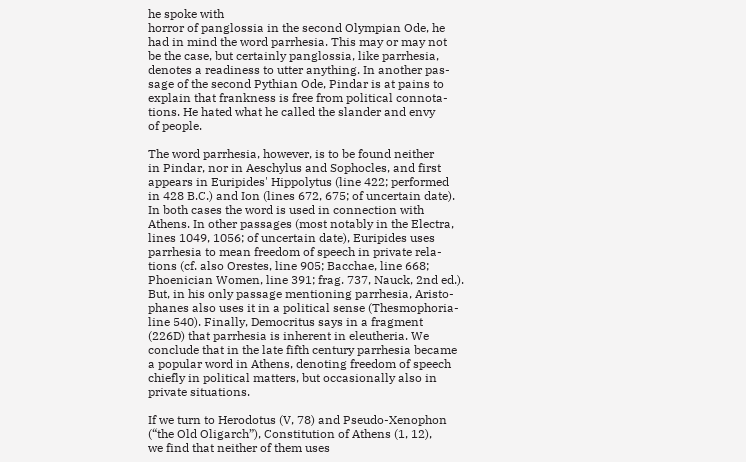he spoke with
horror of panglossia in the second Olympian Ode, he
had in mind the word parrhesia. This may or may not
be the case, but certainly panglossia, like parrhesia,
denotes a readiness to utter anything. In another pas-
sage of the second Pythian Ode, Pindar is at pains to
explain that frankness is free from political connota-
tions. He hated what he called the slander and envy
of people.

The word parrhesia, however, is to be found neither
in Pindar, nor in Aeschylus and Sophocles, and first
appears in Euripides' Hippolytus (line 422; performed
in 428 B.C.) and Ion (lines 672, 675; of uncertain date).
In both cases the word is used in connection with
Athens. In other passages (most notably in the Electra,
lines 1049, 1056; of uncertain date), Euripides uses
parrhesia to mean freedom of speech in private rela-
tions (cf. also Orestes, line 905; Bacchae, line 668;
Phoenician Women, line 391; frag. 737, Nauck, 2nd ed.).
But, in his only passage mentioning parrhesia, Aristo-
phanes also uses it in a political sense (Thesmophoria-
line 540). Finally, Democritus says in a fragment
(226D) that parrhesia is inherent in eleutheria. We
conclude that in the late fifth century parrhesia became
a popular word in Athens, denoting freedom of speech
chiefly in political matters, but occasionally also in
private situations.

If we turn to Herodotus (V, 78) and Pseudo-Xenophon
(“the Old Oligarch”), Constitution of Athens (1, 12),
we find that neither of them uses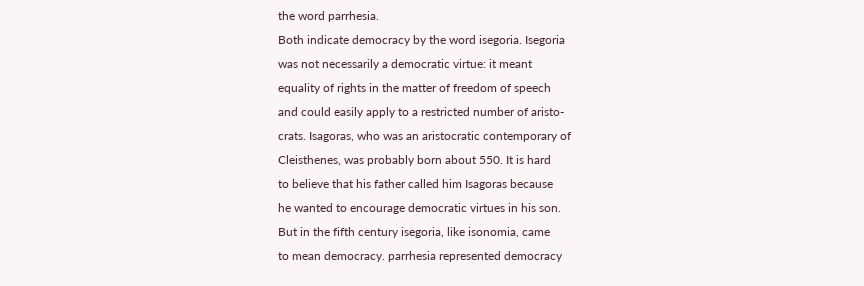the word parrhesia.
Both indicate democracy by the word isegoria. Isegoria
was not necessarily a democratic virtue: it meant
equality of rights in the matter of freedom of speech
and could easily apply to a restricted number of aristo-
crats. Isagoras, who was an aristocratic contemporary of
Cleisthenes, was probably born about 550. It is hard
to believe that his father called him Isagoras because
he wanted to encourage democratic virtues in his son.
But in the fifth century isegoria, like isonomia, came
to mean democracy. parrhesia represented democracy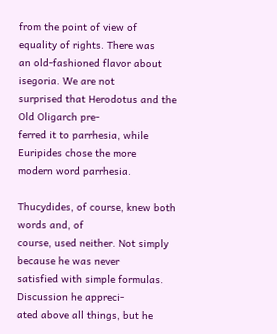from the point of view of equality of rights. There was
an old-fashioned flavor about isegoria. We are not
surprised that Herodotus and the Old Oligarch pre-
ferred it to parrhesia, while Euripides chose the more
modern word parrhesia.

Thucydides, of course, knew both words and, of
course, used neither. Not simply because he was never
satisfied with simple formulas. Discussion he appreci-
ated above all things, but he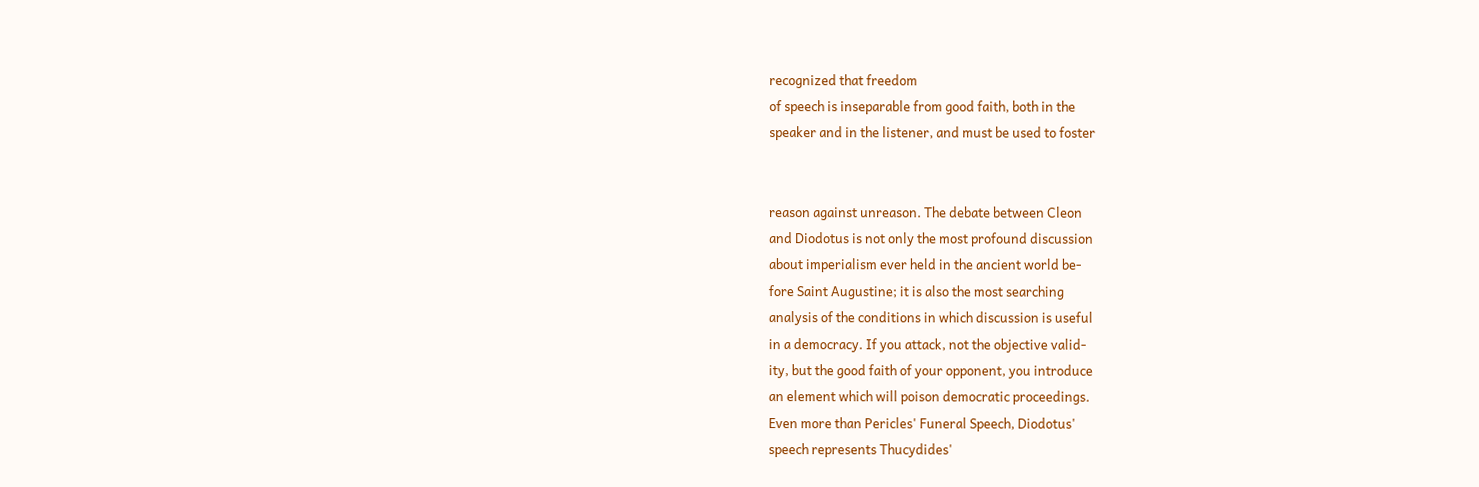recognized that freedom
of speech is inseparable from good faith, both in the
speaker and in the listener, and must be used to foster


reason against unreason. The debate between Cleon
and Diodotus is not only the most profound discussion
about imperialism ever held in the ancient world be-
fore Saint Augustine; it is also the most searching
analysis of the conditions in which discussion is useful
in a democracy. If you attack, not the objective valid-
ity, but the good faith of your opponent, you introduce
an element which will poison democratic proceedings.
Even more than Pericles' Funeral Speech, Diodotus'
speech represents Thucydides'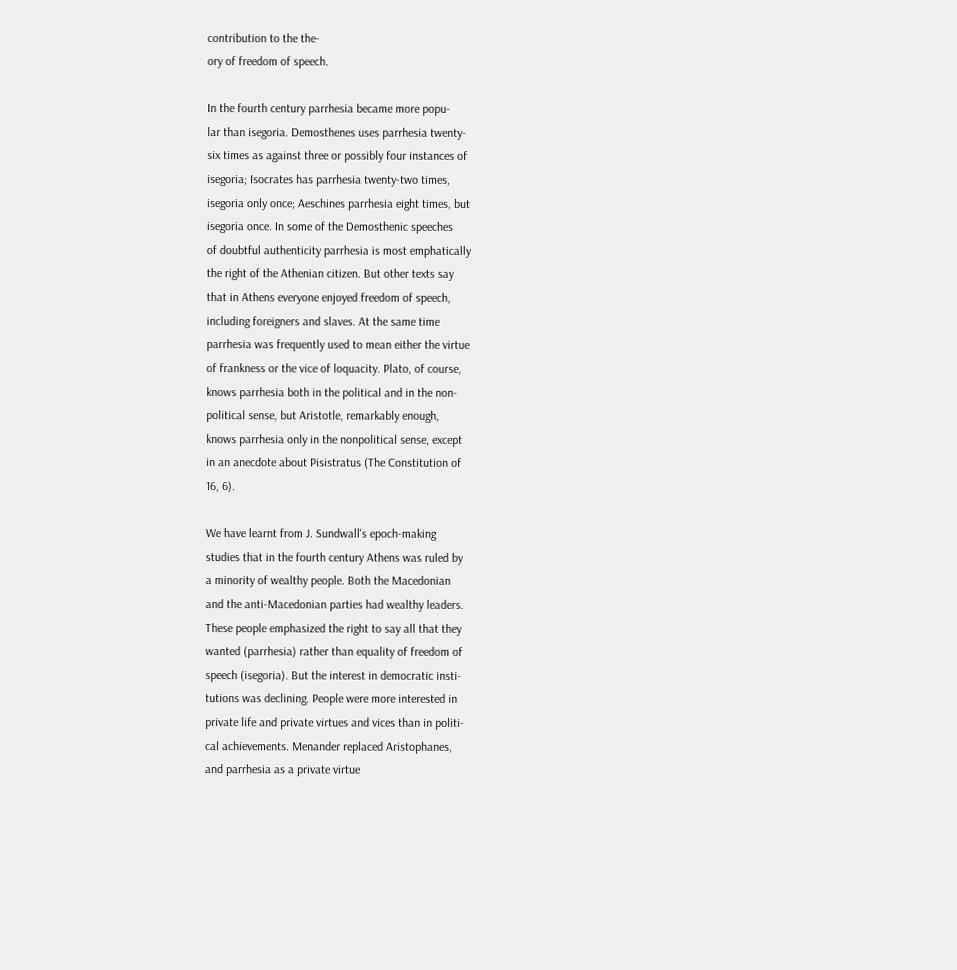contribution to the the-
ory of freedom of speech.

In the fourth century parrhesia became more popu-
lar than isegoria. Demosthenes uses parrhesia twenty-
six times as against three or possibly four instances of
isegoria; Isocrates has parrhesia twenty-two times,
isegoria only once; Aeschines parrhesia eight times, but
isegoria once. In some of the Demosthenic speeches
of doubtful authenticity parrhesia is most emphatically
the right of the Athenian citizen. But other texts say
that in Athens everyone enjoyed freedom of speech,
including foreigners and slaves. At the same time
parrhesia was frequently used to mean either the virtue
of frankness or the vice of loquacity. Plato, of course,
knows parrhesia both in the political and in the non-
political sense, but Aristotle, remarkably enough,
knows parrhesia only in the nonpolitical sense, except
in an anecdote about Pisistratus (The Constitution of
16, 6).

We have learnt from J. Sundwall's epoch-making
studies that in the fourth century Athens was ruled by
a minority of wealthy people. Both the Macedonian
and the anti-Macedonian parties had wealthy leaders.
These people emphasized the right to say all that they
wanted (parrhesia) rather than equality of freedom of
speech (isegoria). But the interest in democratic insti-
tutions was declining. People were more interested in
private life and private virtues and vices than in politi-
cal achievements. Menander replaced Aristophanes,
and parrhesia as a private virtue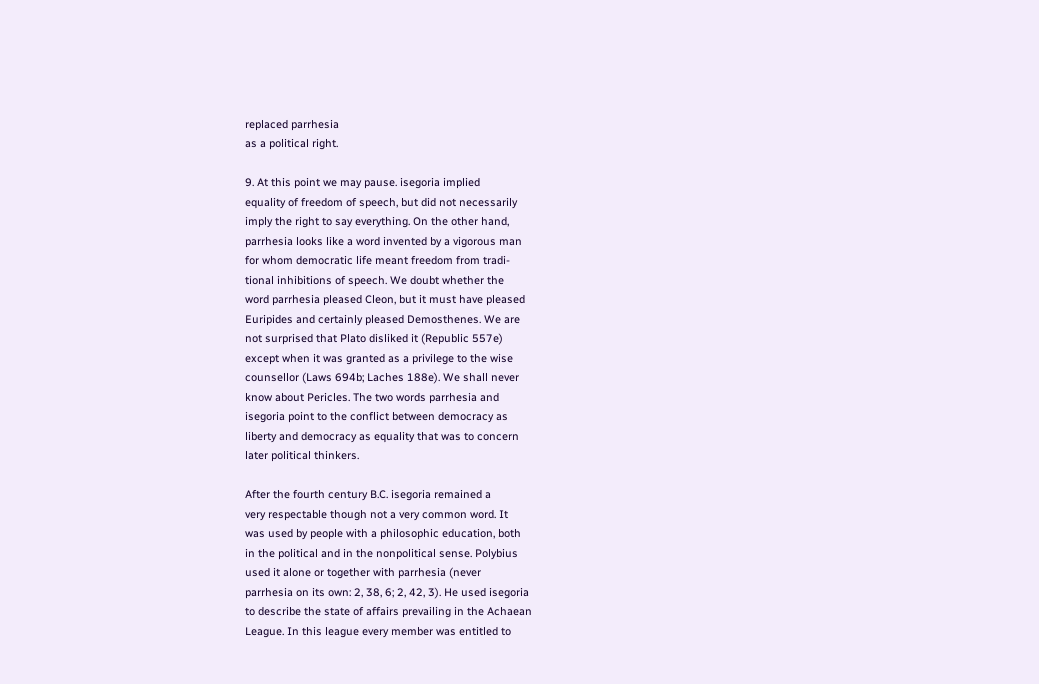replaced parrhesia
as a political right.

9. At this point we may pause. isegoria implied
equality of freedom of speech, but did not necessarily
imply the right to say everything. On the other hand,
parrhesia looks like a word invented by a vigorous man
for whom democratic life meant freedom from tradi-
tional inhibitions of speech. We doubt whether the
word parrhesia pleased Cleon, but it must have pleased
Euripides and certainly pleased Demosthenes. We are
not surprised that Plato disliked it (Republic 557e)
except when it was granted as a privilege to the wise
counsellor (Laws 694b; Laches 188e). We shall never
know about Pericles. The two words parrhesia and
isegoria point to the conflict between democracy as
liberty and democracy as equality that was to concern
later political thinkers.

After the fourth century B.C. isegoria remained a
very respectable though not a very common word. It
was used by people with a philosophic education, both
in the political and in the nonpolitical sense. Polybius
used it alone or together with parrhesia (never
parrhesia on its own: 2, 38, 6; 2, 42, 3). He used isegoria
to describe the state of affairs prevailing in the Achaean
League. In this league every member was entitled to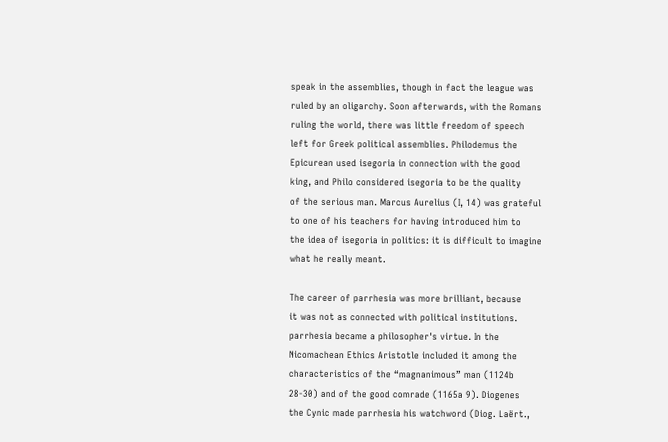speak in the assemblies, though in fact the league was
ruled by an oligarchy. Soon afterwards, with the Romans
ruling the world, there was little freedom of speech
left for Greek political assemblies. Philodemus the
Epicurean used isegoria in connection with the good
king, and Philo considered isegoria to be the quality
of the serious man. Marcus Aurelius (I, 14) was grateful
to one of his teachers for having introduced him to
the idea of isegoria in politics: it is difficult to imagine
what he really meant.

The career of parrhesia was more brilliant, because
it was not as connected with political institutions.
parrhesia became a philosopher's virtue. In the
Nicomachean Ethics Aristotle included it among the
characteristics of the “magnanimous” man (1124b
28-30) and of the good comrade (1165a 9). Diogenes
the Cynic made parrhesia his watchword (Diog. Laërt.,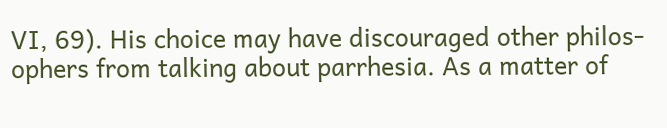VI, 69). His choice may have discouraged other philos-
ophers from talking about parrhesia. As a matter of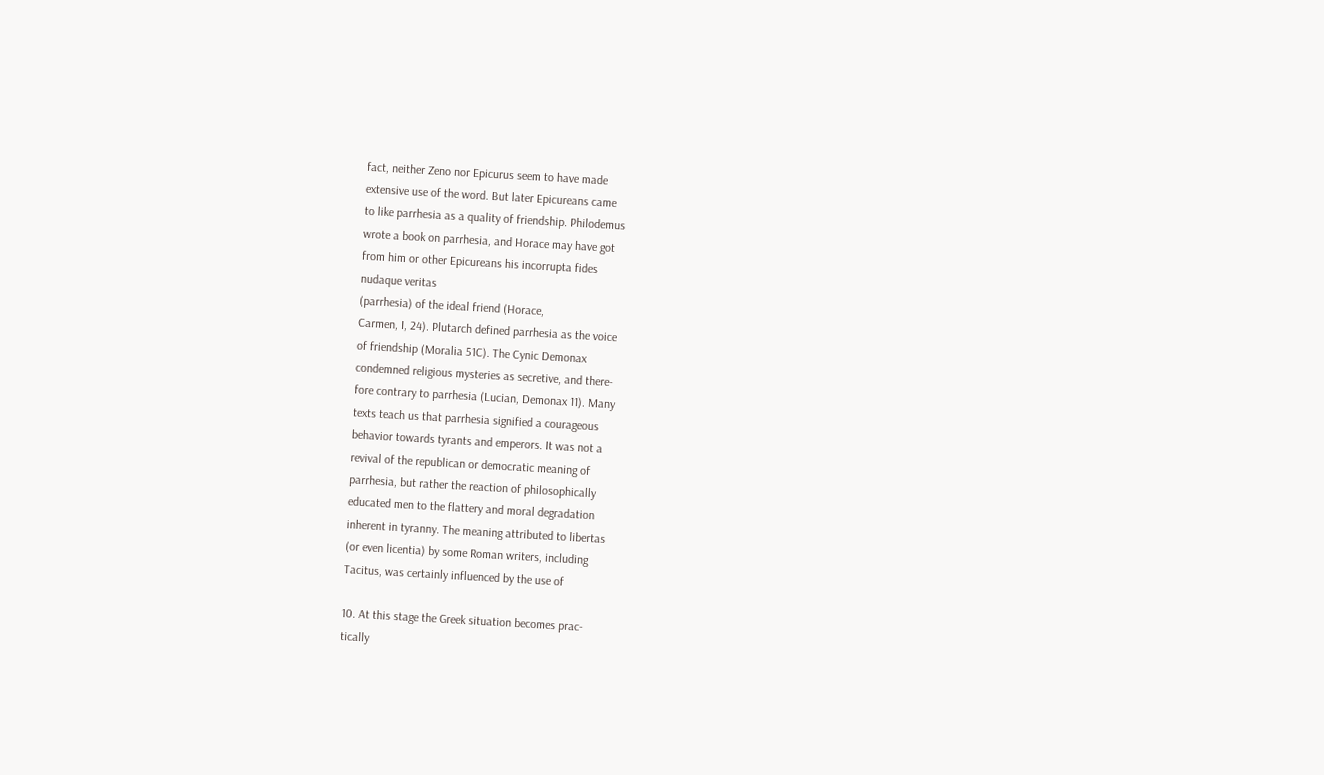fact, neither Zeno nor Epicurus seem to have made
extensive use of the word. But later Epicureans came
to like parrhesia as a quality of friendship. Philodemus
wrote a book on parrhesia, and Horace may have got
from him or other Epicureans his incorrupta fides
nudaque veritas
(parrhesia) of the ideal friend (Horace,
Carmen, I, 24). Plutarch defined parrhesia as the voice
of friendship (Moralia 51C). The Cynic Demonax
condemned religious mysteries as secretive, and there-
fore contrary to parrhesia (Lucian, Demonax 11). Many
texts teach us that parrhesia signified a courageous
behavior towards tyrants and emperors. It was not a
revival of the republican or democratic meaning of
parrhesia, but rather the reaction of philosophically
educated men to the flattery and moral degradation
inherent in tyranny. The meaning attributed to libertas
(or even licentia) by some Roman writers, including
Tacitus, was certainly influenced by the use of

10. At this stage the Greek situation becomes prac-
tically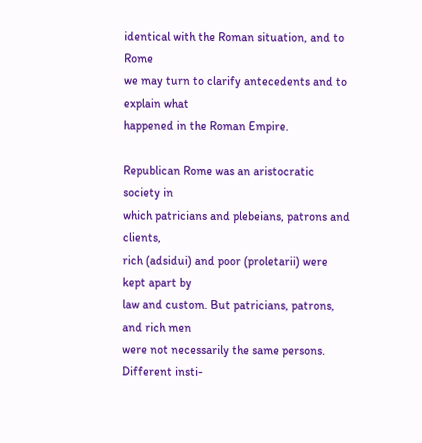identical with the Roman situation, and to Rome
we may turn to clarify antecedents and to explain what
happened in the Roman Empire.

Republican Rome was an aristocratic society in
which patricians and plebeians, patrons and clients,
rich (adsidui) and poor (proletarii) were kept apart by
law and custom. But patricians, patrons, and rich men
were not necessarily the same persons. Different insti-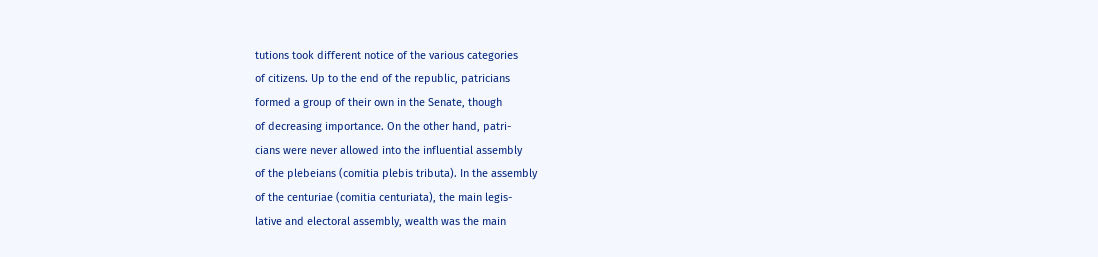tutions took different notice of the various categories
of citizens. Up to the end of the republic, patricians
formed a group of their own in the Senate, though
of decreasing importance. On the other hand, patri-
cians were never allowed into the influential assembly
of the plebeians (comitia plebis tributa). In the assembly
of the centuriae (comitia centuriata), the main legis-
lative and electoral assembly, wealth was the main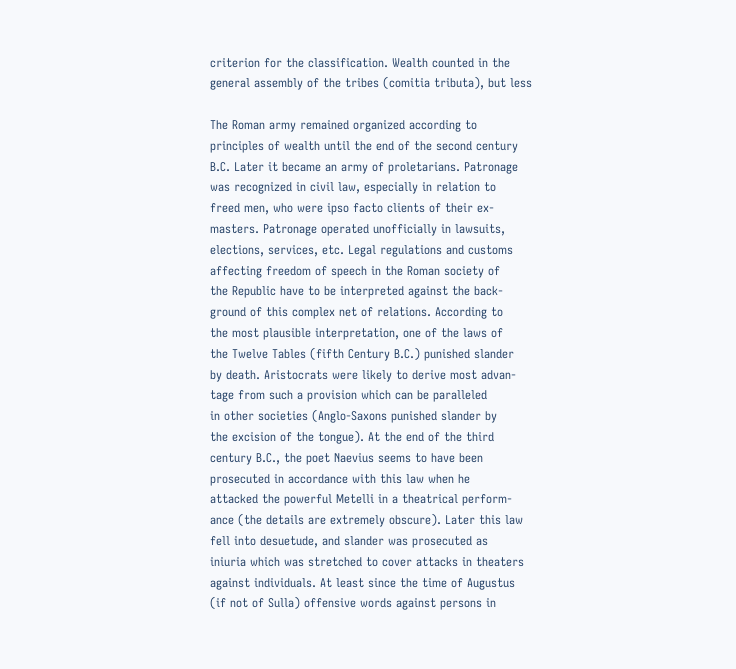criterion for the classification. Wealth counted in the
general assembly of the tribes (comitia tributa), but less

The Roman army remained organized according to
principles of wealth until the end of the second century
B.C. Later it became an army of proletarians. Patronage
was recognized in civil law, especially in relation to
freed men, who were ipso facto clients of their ex-
masters. Patronage operated unofficially in lawsuits,
elections, services, etc. Legal regulations and customs
affecting freedom of speech in the Roman society of
the Republic have to be interpreted against the back-
ground of this complex net of relations. According to
the most plausible interpretation, one of the laws of
the Twelve Tables (fifth Century B.C.) punished slander
by death. Aristocrats were likely to derive most advan-
tage from such a provision which can be paralleled
in other societies (Anglo-Saxons punished slander by
the excision of the tongue). At the end of the third
century B.C., the poet Naevius seems to have been
prosecuted in accordance with this law when he
attacked the powerful Metelli in a theatrical perform-
ance (the details are extremely obscure). Later this law
fell into desuetude, and slander was prosecuted as
iniuria which was stretched to cover attacks in theaters
against individuals. At least since the time of Augustus
(if not of Sulla) offensive words against persons in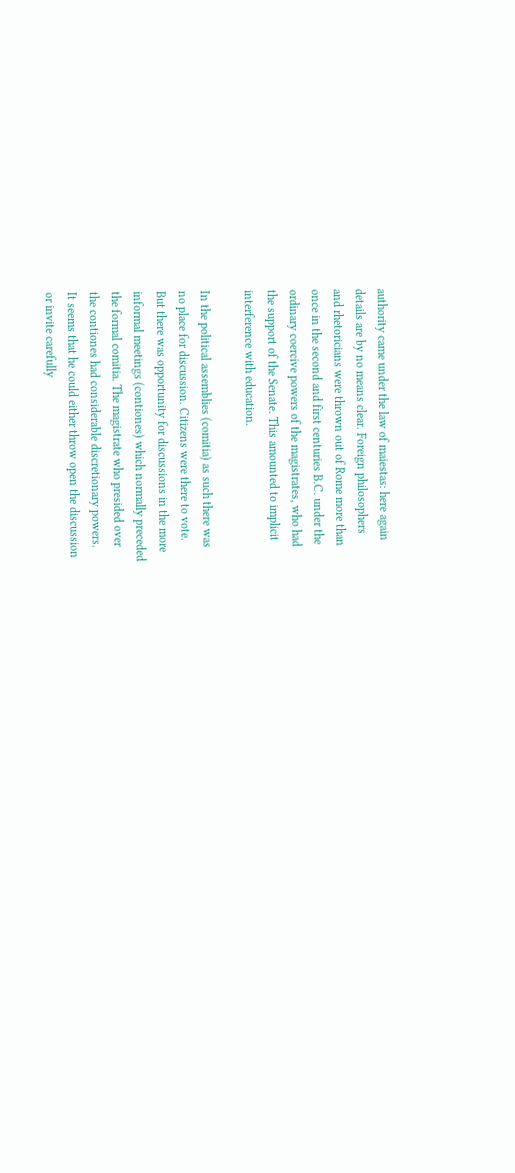authority came under the law of maiestas: here again
details are by no means clear. Foreign philosophers
and rhetoricians were thrown out of Rome more than
once in the second and first centuries B.C. under the
ordinary coercive powers of the magistrates, who had
the support of the Senate. This amounted to implicit
interference with education.

In the political assemblies (comitia) as such there was
no place for discussion. Citizens were there to vote.
But there was opportunity for discussions in the more
informal meetings (contiones) which normally preceded
the formal comitia. The magistrate who presided over
the contiones had considerable discretionary powers.
It seems that he could either throw open the discussion
or invite carefully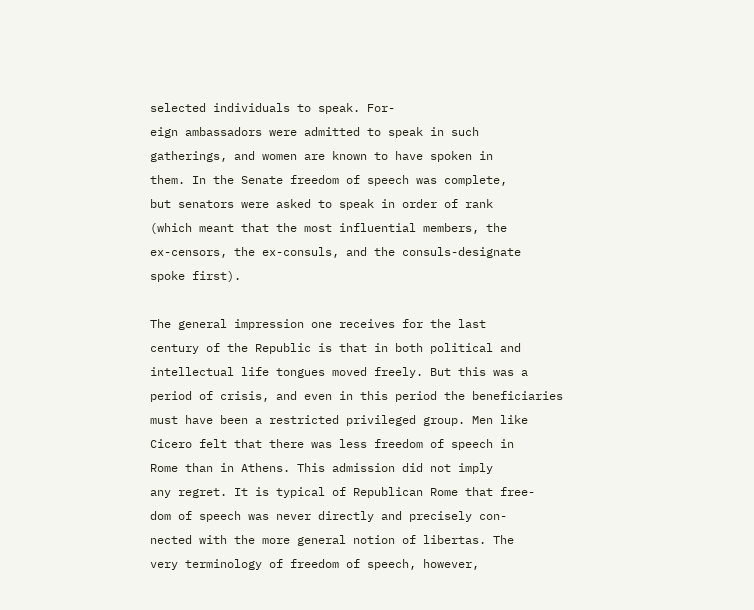selected individuals to speak. For-
eign ambassadors were admitted to speak in such
gatherings, and women are known to have spoken in
them. In the Senate freedom of speech was complete,
but senators were asked to speak in order of rank
(which meant that the most influential members, the
ex-censors, the ex-consuls, and the consuls-designate
spoke first).

The general impression one receives for the last
century of the Republic is that in both political and
intellectual life tongues moved freely. But this was a
period of crisis, and even in this period the beneficiaries
must have been a restricted privileged group. Men like
Cicero felt that there was less freedom of speech in
Rome than in Athens. This admission did not imply
any regret. It is typical of Republican Rome that free-
dom of speech was never directly and precisely con-
nected with the more general notion of libertas. The
very terminology of freedom of speech, however,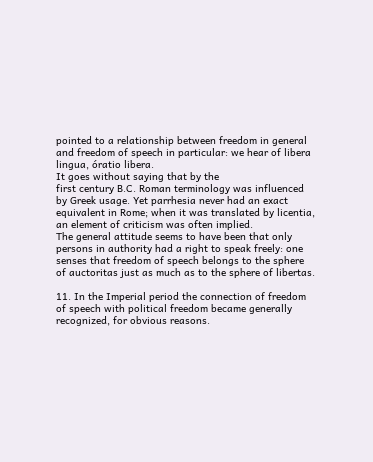pointed to a relationship between freedom in general
and freedom of speech in particular: we hear of libera
lingua, óratio libera.
It goes without saying that by the
first century B.C. Roman terminology was influenced
by Greek usage. Yet parrhesia never had an exact
equivalent in Rome; when it was translated by licentia,
an element of criticism was often implied.
The general attitude seems to have been that only
persons in authority had a right to speak freely: one
senses that freedom of speech belongs to the sphere
of auctoritas just as much as to the sphere of libertas.

11. In the Imperial period the connection of freedom
of speech with political freedom became generally
recognized, for obvious reasons.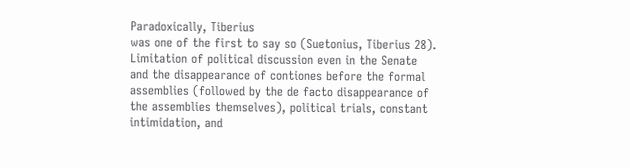Paradoxically, Tiberius
was one of the first to say so (Suetonius, Tiberius 28).
Limitation of political discussion even in the Senate
and the disappearance of contiones before the formal
assemblies (followed by the de facto disappearance of
the assemblies themselves), political trials, constant
intimidation, and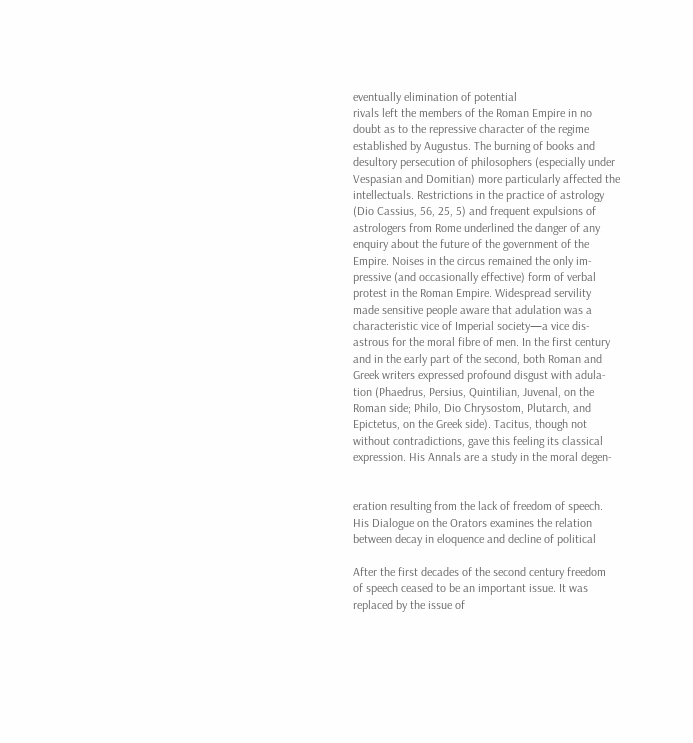eventually elimination of potential
rivals left the members of the Roman Empire in no
doubt as to the repressive character of the regime
established by Augustus. The burning of books and
desultory persecution of philosophers (especially under
Vespasian and Domitian) more particularly affected the
intellectuals. Restrictions in the practice of astrology
(Dio Cassius, 56, 25, 5) and frequent expulsions of
astrologers from Rome underlined the danger of any
enquiry about the future of the government of the
Empire. Noises in the circus remained the only im-
pressive (and occasionally effective) form of verbal
protest in the Roman Empire. Widespread servility
made sensitive people aware that adulation was a
characteristic vice of Imperial society—a vice dis-
astrous for the moral fibre of men. In the first century
and in the early part of the second, both Roman and
Greek writers expressed profound disgust with adula-
tion (Phaedrus, Persius, Quintilian, Juvenal, on the
Roman side; Philo, Dio Chrysostom, Plutarch, and
Epictetus, on the Greek side). Tacitus, though not
without contradictions, gave this feeling its classical
expression. His Annals are a study in the moral degen-


eration resulting from the lack of freedom of speech.
His Dialogue on the Orators examines the relation
between decay in eloquence and decline of political

After the first decades of the second century freedom
of speech ceased to be an important issue. It was
replaced by the issue of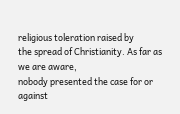religious toleration raised by
the spread of Christianity. As far as we are aware,
nobody presented the case for or against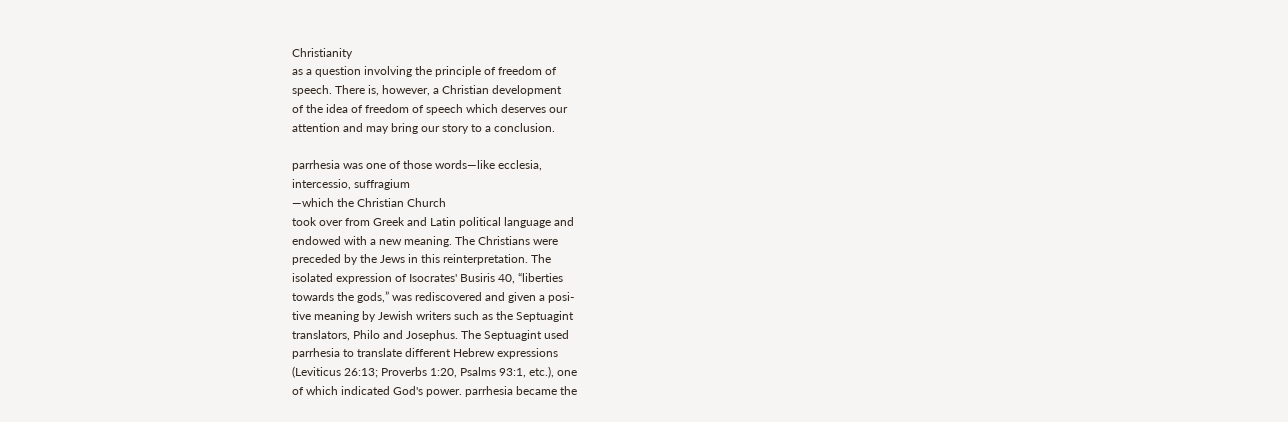Christianity
as a question involving the principle of freedom of
speech. There is, however, a Christian development
of the idea of freedom of speech which deserves our
attention and may bring our story to a conclusion.

parrhesia was one of those words—like ecclesia,
intercessio, suffragium
—which the Christian Church
took over from Greek and Latin political language and
endowed with a new meaning. The Christians were
preceded by the Jews in this reinterpretation. The
isolated expression of Isocrates' Busiris 40, “liberties
towards the gods,” was rediscovered and given a posi-
tive meaning by Jewish writers such as the Septuagint
translators, Philo and Josephus. The Septuagint used
parrhesia to translate different Hebrew expressions
(Leviticus 26:13; Proverbs 1:20, Psalms 93:1, etc.), one
of which indicated God's power. parrhesia became the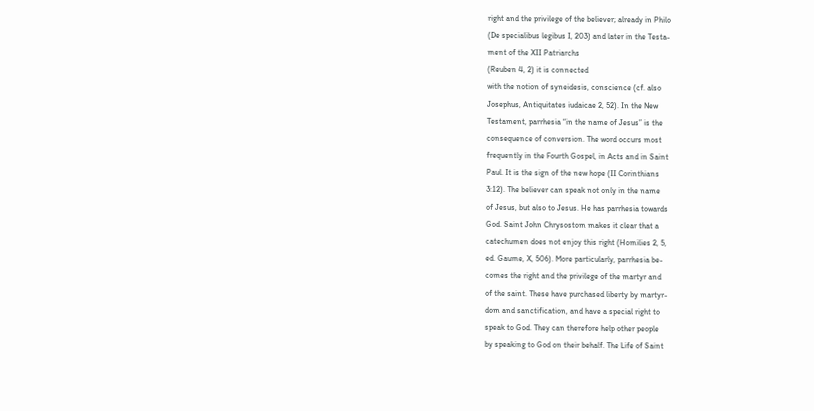right and the privilege of the believer; already in Philo
(De specialibus legibus I, 203) and later in the Testa-
ment of the XII Patriarchs
(Reuben 4, 2) it is connected
with the notion of syneidesis, conscience (cf. also
Josephus, Antiquitates iudaicae 2, 52). In the New
Testament, parrhesia “in the name of Jesus” is the
consequence of conversion. The word occurs most
frequently in the Fourth Gospel, in Acts and in Saint
Paul. It is the sign of the new hope (II Corinthians
3:12). The believer can speak not only in the name
of Jesus, but also to Jesus. He has parrhesia towards
God. Saint John Chrysostom makes it clear that a
catechumen does not enjoy this right (Homilies 2, 5,
ed. Gaume, X, 506). More particularly, parrhesia be-
comes the right and the privilege of the martyr and
of the saint. These have purchased liberty by martyr-
dom and sanctification, and have a special right to
speak to God. They can therefore help other people
by speaking to God on their behalf. The Life of Saint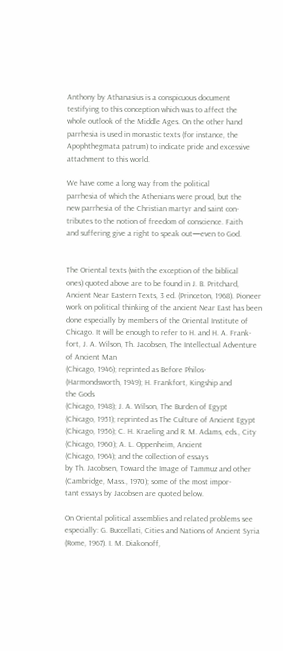Anthony by Athanasius is a conspicuous document
testifying to this conception which was to affect the
whole outlook of the Middle Ages. On the other hand
parrhesia is used in monastic texts (for instance, the
Apophthegmata patrum) to indicate pride and excessive
attachment to this world.

We have come a long way from the political
parrhesia of which the Athenians were proud, but the
new parrhesia of the Christian martyr and saint con-
tributes to the notion of freedom of conscience. Faith
and suffering give a right to speak out—even to God.


The Oriental texts (with the exception of the biblical
ones) quoted above are to be found in J. B. Pritchard,
Ancient Near Eastern Texts, 3 ed. (Princeton, 1968). Pioneer
work on political thinking of the ancient Near East has been
done especially by members of the Oriental Institute of
Chicago. It will be enough to refer to H. and H. A. Frank-
fort, J. A. Wilson, Th. Jacobsen, The Intellectual Adventure
of Ancient Man
(Chicago, 1946); reprinted as Before Philos-
(Harmondsworth, 1949); H. Frankfort, Kingship and
the Gods
(Chicago, 1948); J. A. Wilson, The Burden of Egypt
(Chicago, 1951); reprinted as The Culture of Ancient Egypt
(Chicago, 1956); C. H. Kraeling and R. M. Adams, eds., City
(Chicago, 1960); A. L. Oppenheim, Ancient
(Chicago, 1964); and the collection of essays
by Th. Jacobsen, Toward the Image of Tammuz and other
(Cambridge, Mass., 1970); some of the most impor-
tant essays by Jacobsen are quoted below.

On Oriental political assemblies and related problems see
especially: G. Buccellati, Cities and Nations of Ancient Syria
(Rome, 1967). I. M. Diakonoff,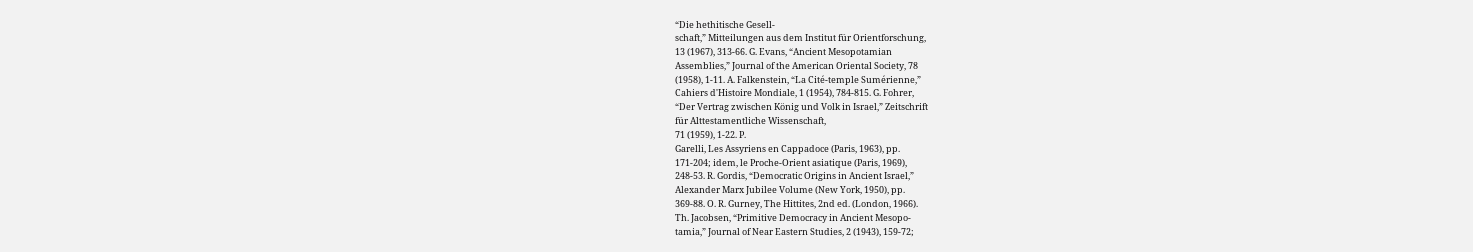“Die hethitische Gesell-
schaft,” Mitteilungen aus dem Institut für Orientforschung,
13 (1967), 313-66. G. Evans, “Ancient Mesopotamian
Assemblies,” Journal of the American Oriental Society, 78
(1958), 1-11. A. Falkenstein, “La Cité-temple Sumérienne,”
Cahiers d'Histoire Mondiale, 1 (1954), 784-815. G. Fohrer,
“Der Vertrag zwischen König und Volk in Israel,” Zeitschrift
für Alttestamentliche Wissenschaft,
71 (1959), 1-22. P.
Garelli, Les Assyriens en Cappadoce (Paris, 1963), pp.
171-204; idem, le Proche-Orient asiatique (Paris, 1969),
248-53. R. Gordis, “Democratic Origins in Ancient Israel,”
Alexander Marx Jubilee Volume (New York, 1950), pp.
369-88. O. R. Gurney, The Hittites, 2nd ed. (London, 1966).
Th. Jacobsen, “Primitive Democracy in Ancient Mesopo-
tamia,” Journal of Near Eastern Studies, 2 (1943), 159-72;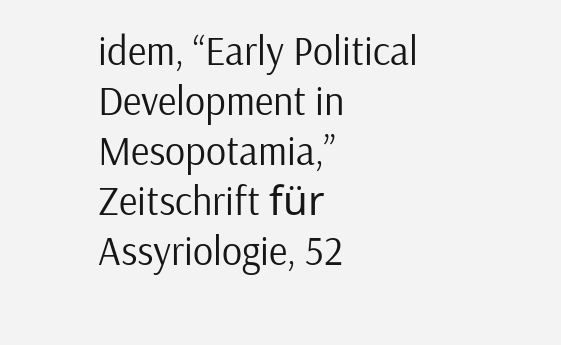idem, “Early Political Development in Mesopotamia,”
Zeitschrift für Assyriologie, 52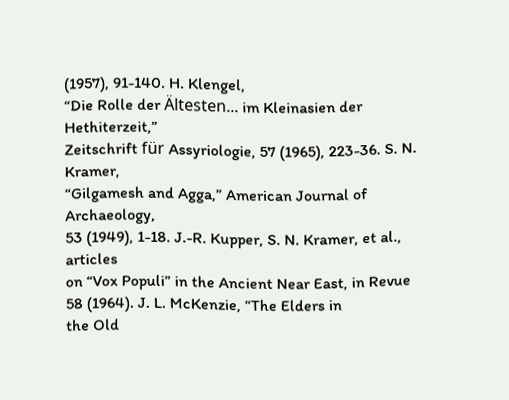(1957), 91-140. H. Klengel,
“Die Rolle der Ältesten... im Kleinasien der Hethiterzeit,”
Zeitschrift für Assyriologie, 57 (1965), 223-36. S. N. Kramer,
“Gilgamesh and Agga,” American Journal of Archaeology,
53 (1949), 1-18. J.-R. Kupper, S. N. Kramer, et al., articles
on “Vox Populi” in the Ancient Near East, in Revue
58 (1964). J. L. McKenzie, “The Elders in
the Old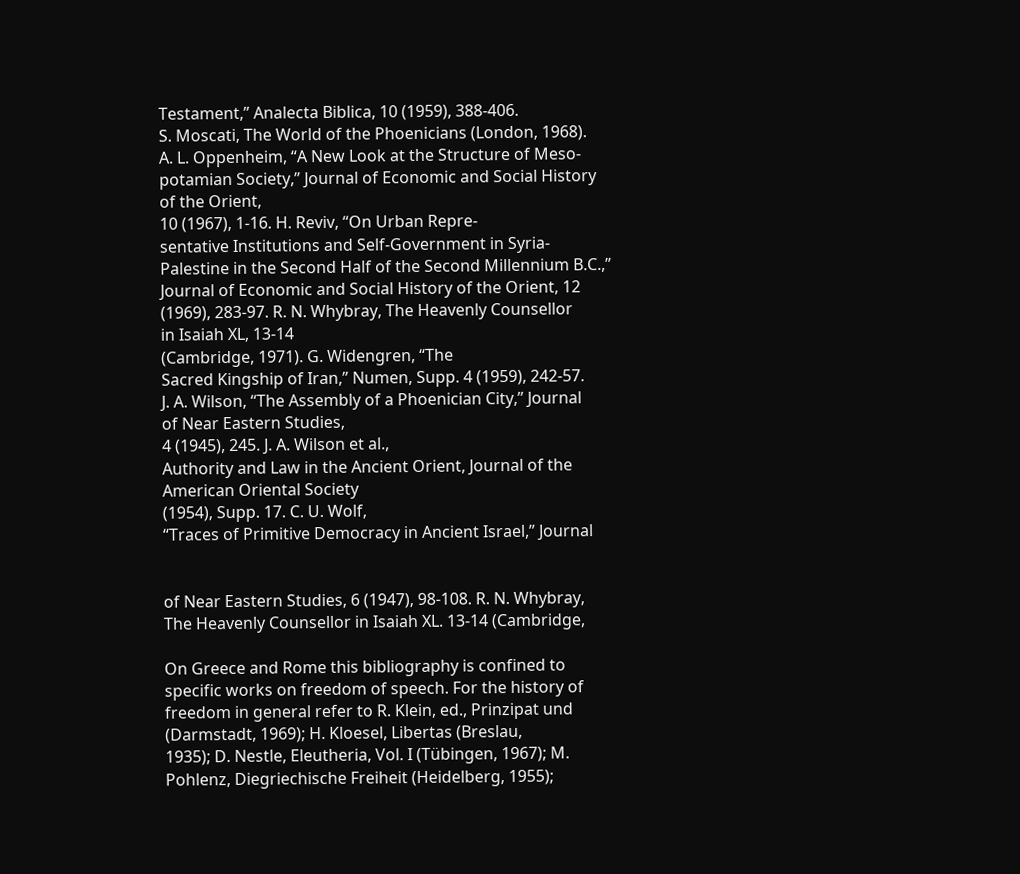Testament,” Analecta Biblica, 10 (1959), 388-406.
S. Moscati, The World of the Phoenicians (London, 1968).
A. L. Oppenheim, “A New Look at the Structure of Meso-
potamian Society,” Journal of Economic and Social History
of the Orient,
10 (1967), 1-16. H. Reviv, “On Urban Repre-
sentative Institutions and Self-Government in Syria-
Palestine in the Second Half of the Second Millennium B.C.,”
Journal of Economic and Social History of the Orient, 12
(1969), 283-97. R. N. Whybray, The Heavenly Counsellor
in Isaiah XL, 13-14
(Cambridge, 1971). G. Widengren, “The
Sacred Kingship of Iran,” Numen, Supp. 4 (1959), 242-57.
J. A. Wilson, “The Assembly of a Phoenician City,” Journal
of Near Eastern Studies,
4 (1945), 245. J. A. Wilson et al.,
Authority and Law in the Ancient Orient, Journal of the
American Oriental Society
(1954), Supp. 17. C. U. Wolf,
“Traces of Primitive Democracy in Ancient Israel,” Journal


of Near Eastern Studies, 6 (1947), 98-108. R. N. Whybray,
The Heavenly Counsellor in Isaiah XL. 13-14 (Cambridge,

On Greece and Rome this bibliography is confined to
specific works on freedom of speech. For the history of
freedom in general refer to R. Klein, ed., Prinzipat und
(Darmstadt, 1969); H. Kloesel, Libertas (Breslau,
1935); D. Nestle, Eleutheria, Vol. I (Tübingen, 1967); M.
Pohlenz, Diegriechische Freiheit (Heidelberg, 1955);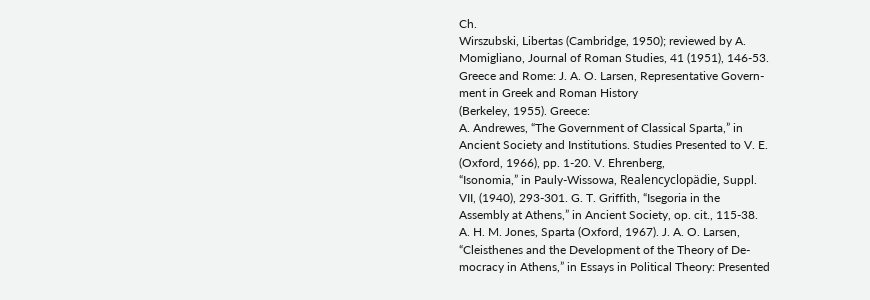Ch.
Wirszubski, Libertas (Cambridge, 1950); reviewed by A.
Momigliano, Journal of Roman Studies, 41 (1951), 146-53.
Greece and Rome: J. A. O. Larsen, Representative Govern-
ment in Greek and Roman History
(Berkeley, 1955). Greece:
A. Andrewes, “The Government of Classical Sparta,” in
Ancient Society and Institutions. Studies Presented to V. E.
(Oxford, 1966), pp. 1-20. V. Ehrenberg,
“Isonomia,” in Pauly-Wissowa, Realencyclopädie, Suppl.
VII, (1940), 293-301. G. T. Griffith, “Isegoria in the
Assembly at Athens,” in Ancient Society, op. cit., 115-38.
A. H. M. Jones, Sparta (Oxford, 1967). J. A. O. Larsen,
“Cleisthenes and the Development of the Theory of De-
mocracy in Athens,” in Essays in Political Theory: Presented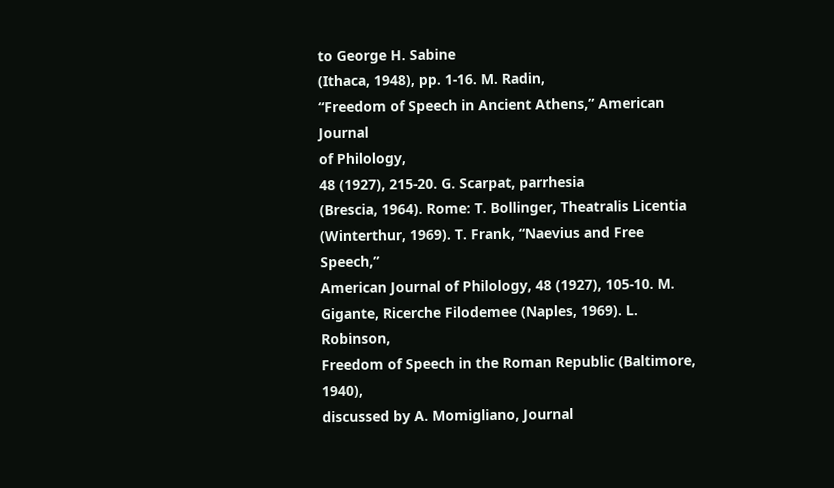to George H. Sabine
(Ithaca, 1948), pp. 1-16. M. Radin,
“Freedom of Speech in Ancient Athens,” American Journal
of Philology,
48 (1927), 215-20. G. Scarpat, parrhesia
(Brescia, 1964). Rome: T. Bollinger, Theatralis Licentia
(Winterthur, 1969). T. Frank, “Naevius and Free Speech,”
American Journal of Philology, 48 (1927), 105-10. M.
Gigante, Ricerche Filodemee (Naples, 1969). L. Robinson,
Freedom of Speech in the Roman Republic (Baltimore, 1940),
discussed by A. Momigliano, Journal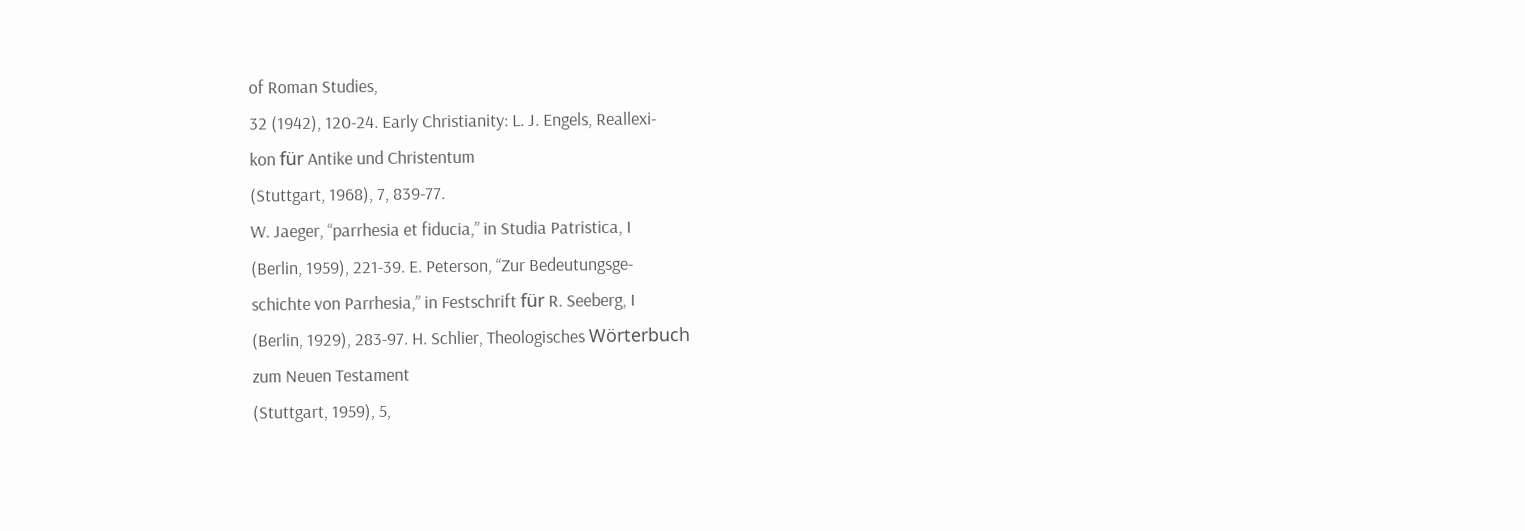of Roman Studies,
32 (1942), 120-24. Early Christianity: L. J. Engels, Reallexi-
kon für Antike und Christentum
(Stuttgart, 1968), 7, 839-77.
W. Jaeger, “parrhesia et fiducia,” in Studia Patristica, I
(Berlin, 1959), 221-39. E. Peterson, “Zur Bedeutungsge-
schichte von Parrhesia,” in Festschrift für R. Seeberg, I
(Berlin, 1929), 283-97. H. Schlier, Theologisches Wörterbuch
zum Neuen Testament
(Stuttgart, 1959), 5,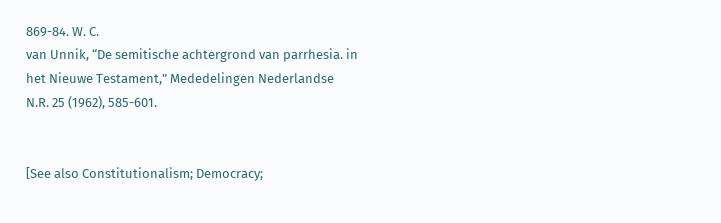869-84. W. C.
van Unnik, “De semitische achtergrond van parrhesia. in
het Nieuwe Testament,” Mededelingen Nederlandse
N.R. 25 (1962), 585-601.


[See also Constitutionalism; Democracy;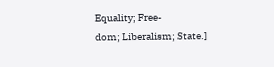Equality; Free-
dom; Liberalism; State.]